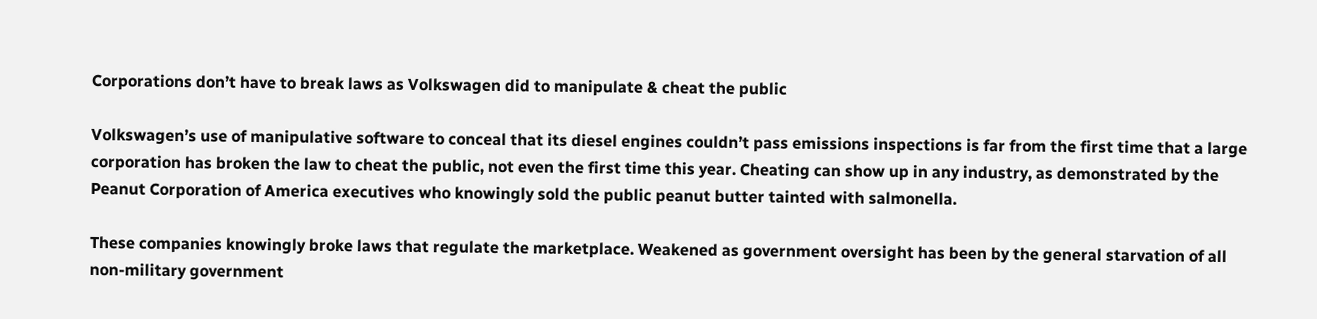Corporations don’t have to break laws as Volkswagen did to manipulate & cheat the public

Volkswagen’s use of manipulative software to conceal that its diesel engines couldn’t pass emissions inspections is far from the first time that a large corporation has broken the law to cheat the public, not even the first time this year. Cheating can show up in any industry, as demonstrated by the Peanut Corporation of America executives who knowingly sold the public peanut butter tainted with salmonella.

These companies knowingly broke laws that regulate the marketplace. Weakened as government oversight has been by the general starvation of all non-military government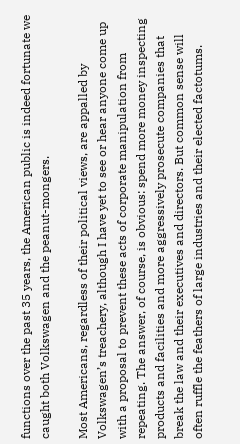functions over the past 35 years, the American public is indeed fortunate we caught both Volkswagen and the peanut-mongers.

Most Americans, regardless of their political views, are appalled by Volkswagen’s treachery, although I have yet to see or hear anyone come up with a proposal to prevent these acts of corporate manipulation from repeating. The answer, of course, is obvious: spend more money inspecting products and facilities and more aggressively prosecute companies that break the law and their executives and directors. But common sense will often ruffle the feathers of large industries and their elected factotums.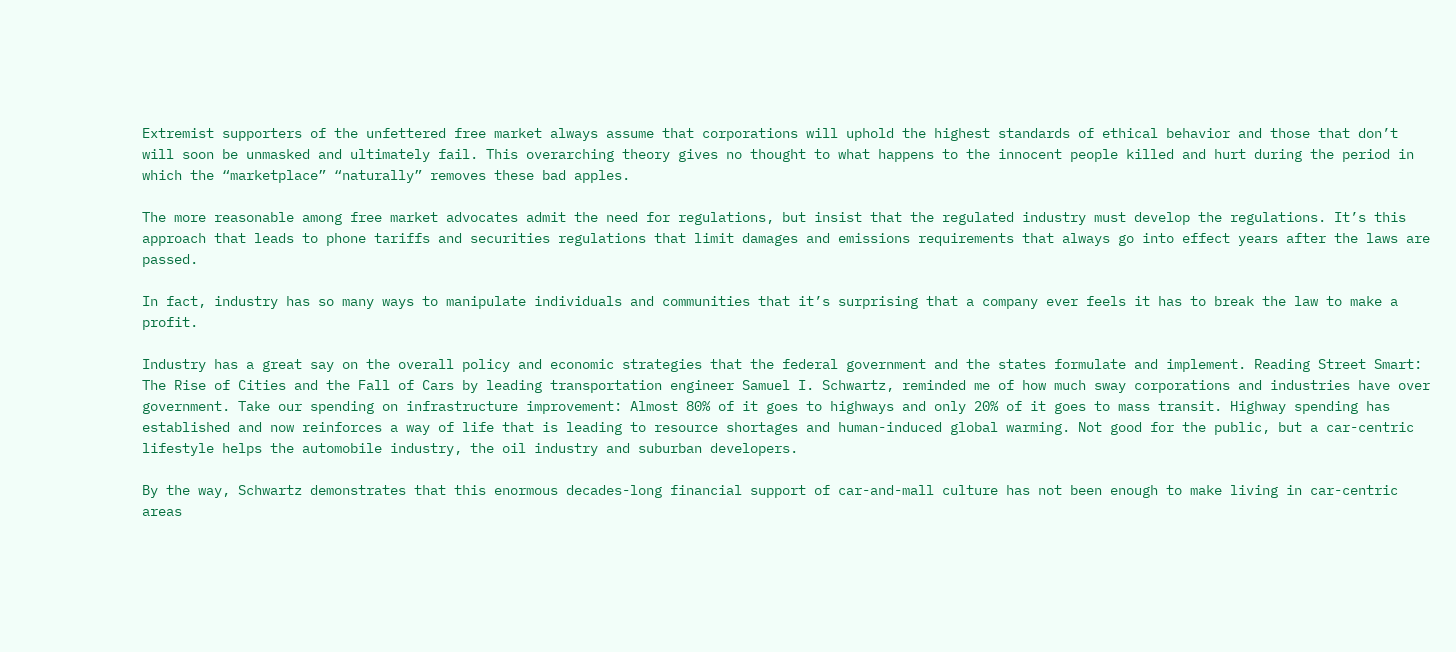Extremist supporters of the unfettered free market always assume that corporations will uphold the highest standards of ethical behavior and those that don’t will soon be unmasked and ultimately fail. This overarching theory gives no thought to what happens to the innocent people killed and hurt during the period in which the “marketplace” “naturally” removes these bad apples.

The more reasonable among free market advocates admit the need for regulations, but insist that the regulated industry must develop the regulations. It’s this approach that leads to phone tariffs and securities regulations that limit damages and emissions requirements that always go into effect years after the laws are passed.

In fact, industry has so many ways to manipulate individuals and communities that it’s surprising that a company ever feels it has to break the law to make a profit.

Industry has a great say on the overall policy and economic strategies that the federal government and the states formulate and implement. Reading Street Smart: The Rise of Cities and the Fall of Cars by leading transportation engineer Samuel I. Schwartz, reminded me of how much sway corporations and industries have over government. Take our spending on infrastructure improvement: Almost 80% of it goes to highways and only 20% of it goes to mass transit. Highway spending has established and now reinforces a way of life that is leading to resource shortages and human-induced global warming. Not good for the public, but a car-centric lifestyle helps the automobile industry, the oil industry and suburban developers.

By the way, Schwartz demonstrates that this enormous decades-long financial support of car-and-mall culture has not been enough to make living in car-centric areas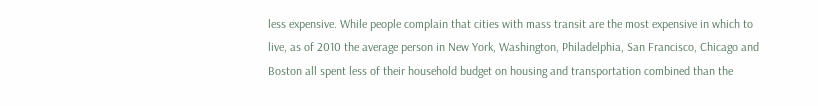less expensive. While people complain that cities with mass transit are the most expensive in which to live, as of 2010 the average person in New York, Washington, Philadelphia, San Francisco, Chicago and Boston all spent less of their household budget on housing and transportation combined than the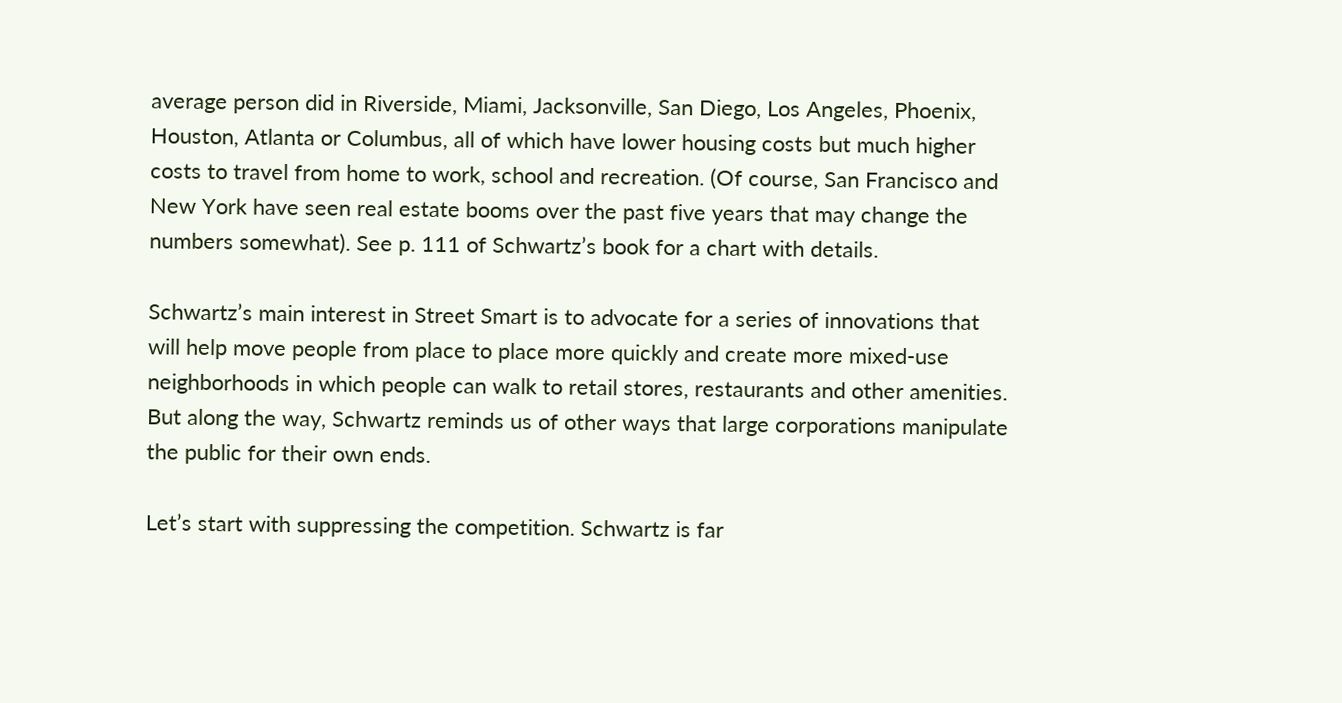average person did in Riverside, Miami, Jacksonville, San Diego, Los Angeles, Phoenix, Houston, Atlanta or Columbus, all of which have lower housing costs but much higher costs to travel from home to work, school and recreation. (Of course, San Francisco and New York have seen real estate booms over the past five years that may change the numbers somewhat). See p. 111 of Schwartz’s book for a chart with details.

Schwartz’s main interest in Street Smart is to advocate for a series of innovations that will help move people from place to place more quickly and create more mixed-use neighborhoods in which people can walk to retail stores, restaurants and other amenities. But along the way, Schwartz reminds us of other ways that large corporations manipulate the public for their own ends.

Let’s start with suppressing the competition. Schwartz is far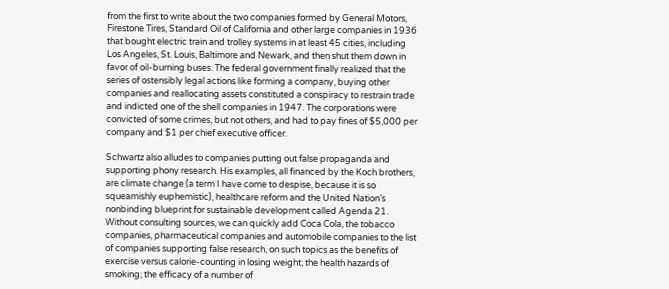from the first to write about the two companies formed by General Motors, Firestone Tires, Standard Oil of California and other large companies in 1936 that bought electric train and trolley systems in at least 45 cities, including Los Angeles, St. Louis, Baltimore and Newark, and then shut them down in favor of oil-burning buses. The federal government finally realized that the series of ostensibly legal actions like forming a company, buying other companies and reallocating assets constituted a conspiracy to restrain trade and indicted one of the shell companies in 1947. The corporations were convicted of some crimes, but not others, and had to pay fines of $5,000 per company and $1 per chief executive officer.

Schwartz also alludes to companies putting out false propaganda and supporting phony research. His examples, all financed by the Koch brothers, are climate change (a term I have come to despise, because it is so squeamishly euphemistic), healthcare reform and the United Nation’s nonbinding blueprint for sustainable development called Agenda 21. Without consulting sources, we can quickly add Coca Cola, the tobacco companies, pharmaceutical companies and automobile companies to the list of companies supporting false research, on such topics as the benefits of exercise versus calorie-counting in losing weight; the health hazards of smoking; the efficacy of a number of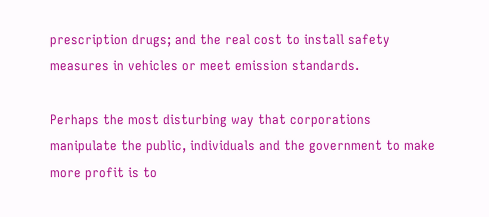prescription drugs; and the real cost to install safety measures in vehicles or meet emission standards.

Perhaps the most disturbing way that corporations manipulate the public, individuals and the government to make more profit is to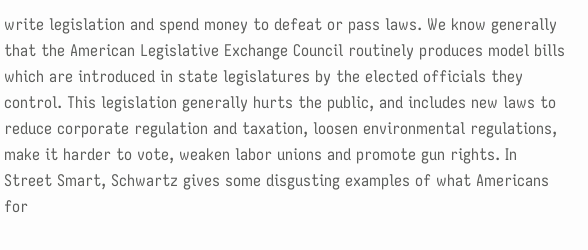write legislation and spend money to defeat or pass laws. We know generally that the American Legislative Exchange Council routinely produces model bills which are introduced in state legislatures by the elected officials they control. This legislation generally hurts the public, and includes new laws to reduce corporate regulation and taxation, loosen environmental regulations, make it harder to vote, weaken labor unions and promote gun rights. In Street Smart, Schwartz gives some disgusting examples of what Americans for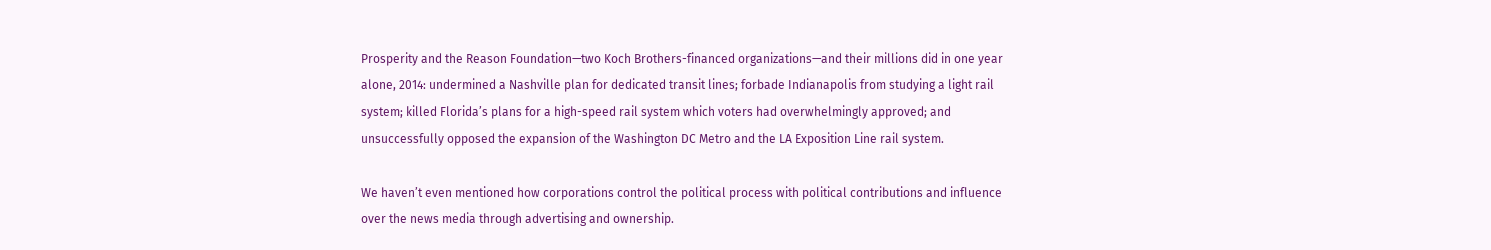Prosperity and the Reason Foundation—two Koch Brothers-financed organizations—and their millions did in one year alone, 2014: undermined a Nashville plan for dedicated transit lines; forbade Indianapolis from studying a light rail system; killed Florida’s plans for a high-speed rail system which voters had overwhelmingly approved; and unsuccessfully opposed the expansion of the Washington DC Metro and the LA Exposition Line rail system.

We haven’t even mentioned how corporations control the political process with political contributions and influence over the news media through advertising and ownership.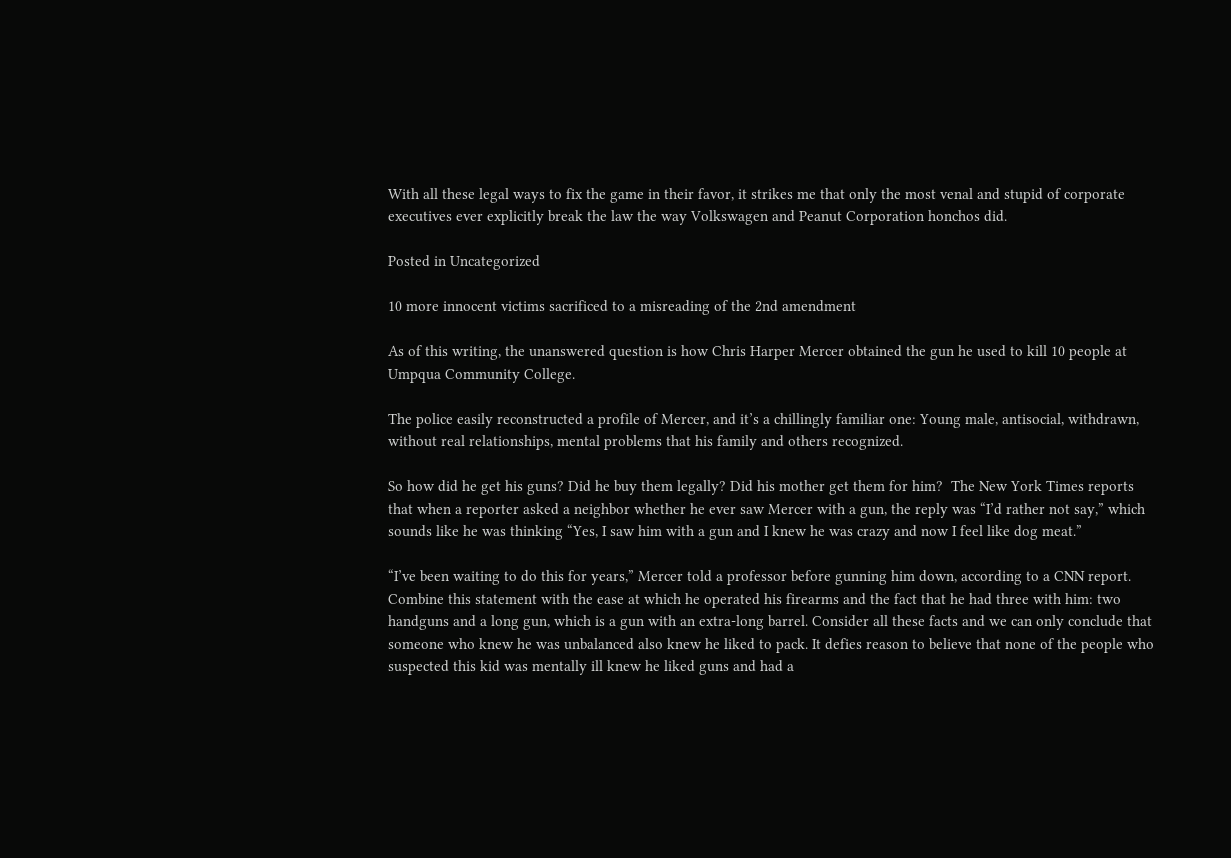With all these legal ways to fix the game in their favor, it strikes me that only the most venal and stupid of corporate executives ever explicitly break the law the way Volkswagen and Peanut Corporation honchos did.

Posted in Uncategorized

10 more innocent victims sacrificed to a misreading of the 2nd amendment

As of this writing, the unanswered question is how Chris Harper Mercer obtained the gun he used to kill 10 people at Umpqua Community College.

The police easily reconstructed a profile of Mercer, and it’s a chillingly familiar one: Young male, antisocial, withdrawn, without real relationships, mental problems that his family and others recognized.

So how did he get his guns? Did he buy them legally? Did his mother get them for him?  The New York Times reports that when a reporter asked a neighbor whether he ever saw Mercer with a gun, the reply was “I’d rather not say,” which sounds like he was thinking “Yes, I saw him with a gun and I knew he was crazy and now I feel like dog meat.”

“I’ve been waiting to do this for years,” Mercer told a professor before gunning him down, according to a CNN report.  Combine this statement with the ease at which he operated his firearms and the fact that he had three with him: two handguns and a long gun, which is a gun with an extra-long barrel. Consider all these facts and we can only conclude that someone who knew he was unbalanced also knew he liked to pack. It defies reason to believe that none of the people who suspected this kid was mentally ill knew he liked guns and had a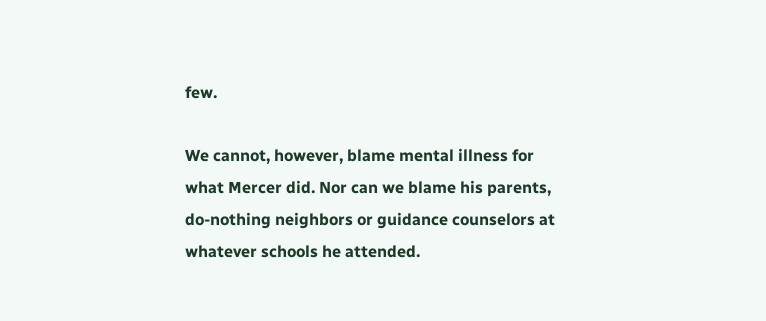few.

We cannot, however, blame mental illness for what Mercer did. Nor can we blame his parents, do-nothing neighbors or guidance counselors at whatever schools he attended.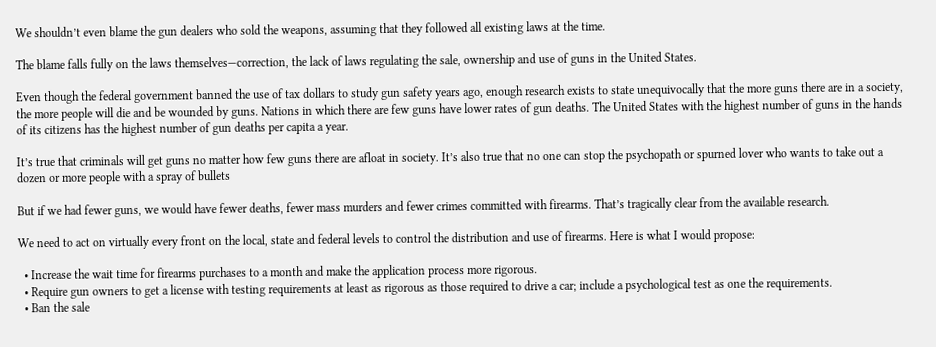We shouldn’t even blame the gun dealers who sold the weapons, assuming that they followed all existing laws at the time.

The blame falls fully on the laws themselves—correction, the lack of laws regulating the sale, ownership and use of guns in the United States.

Even though the federal government banned the use of tax dollars to study gun safety years ago, enough research exists to state unequivocally that the more guns there are in a society, the more people will die and be wounded by guns. Nations in which there are few guns have lower rates of gun deaths. The United States with the highest number of guns in the hands of its citizens has the highest number of gun deaths per capita a year.

It’s true that criminals will get guns no matter how few guns there are afloat in society. It’s also true that no one can stop the psychopath or spurned lover who wants to take out a dozen or more people with a spray of bullets

But if we had fewer guns, we would have fewer deaths, fewer mass murders and fewer crimes committed with firearms. That’s tragically clear from the available research.

We need to act on virtually every front on the local, state and federal levels to control the distribution and use of firearms. Here is what I would propose:

  • Increase the wait time for firearms purchases to a month and make the application process more rigorous.
  • Require gun owners to get a license with testing requirements at least as rigorous as those required to drive a car; include a psychological test as one the requirements.
  • Ban the sale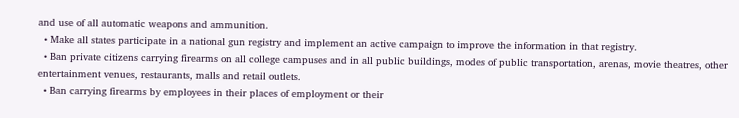and use of all automatic weapons and ammunition.
  • Make all states participate in a national gun registry and implement an active campaign to improve the information in that registry.
  • Ban private citizens carrying firearms on all college campuses and in all public buildings, modes of public transportation, arenas, movie theatres, other entertainment venues, restaurants, malls and retail outlets.
  • Ban carrying firearms by employees in their places of employment or their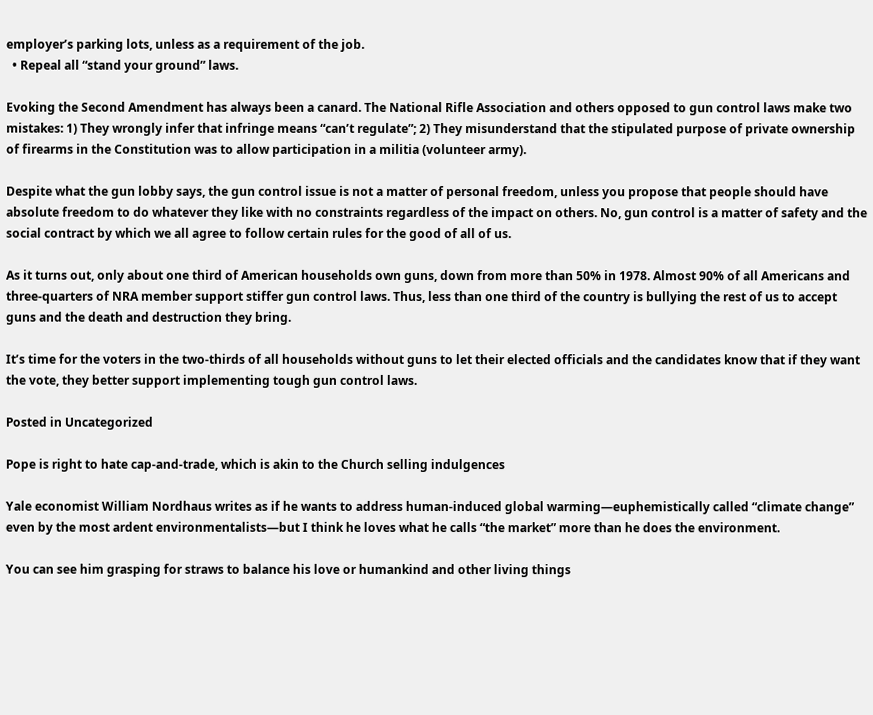employer’s parking lots, unless as a requirement of the job.
  • Repeal all “stand your ground” laws.

Evoking the Second Amendment has always been a canard. The National Rifle Association and others opposed to gun control laws make two mistakes: 1) They wrongly infer that infringe means “can’t regulate”; 2) They misunderstand that the stipulated purpose of private ownership of firearms in the Constitution was to allow participation in a militia (volunteer army).

Despite what the gun lobby says, the gun control issue is not a matter of personal freedom, unless you propose that people should have absolute freedom to do whatever they like with no constraints regardless of the impact on others. No, gun control is a matter of safety and the social contract by which we all agree to follow certain rules for the good of all of us.

As it turns out, only about one third of American households own guns, down from more than 50% in 1978. Almost 90% of all Americans and three-quarters of NRA member support stiffer gun control laws. Thus, less than one third of the country is bullying the rest of us to accept guns and the death and destruction they bring.

It’s time for the voters in the two-thirds of all households without guns to let their elected officials and the candidates know that if they want the vote, they better support implementing tough gun control laws.

Posted in Uncategorized

Pope is right to hate cap-and-trade, which is akin to the Church selling indulgences

Yale economist William Nordhaus writes as if he wants to address human-induced global warming—euphemistically called “climate change” even by the most ardent environmentalists—but I think he loves what he calls “the market” more than he does the environment.

You can see him grasping for straws to balance his love or humankind and other living things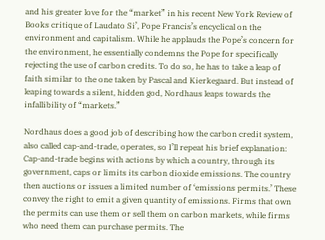and his greater love for the “market” in his recent New York Review of Books critique of Laudato Si’, Pope Francis’s encyclical on the environment and capitalism. While he applauds the Pope’s concern for the environment, he essentially condemns the Pope for specifically rejecting the use of carbon credits. To do so, he has to take a leap of faith similar to the one taken by Pascal and Kierkegaard. But instead of leaping towards a silent, hidden god, Nordhaus leaps towards the infallibility of “markets.”

Nordhaus does a good job of describing how the carbon credit system, also called cap-and-trade, operates, so I’ll repeat his brief explanation: Cap-and-trade begins with actions by which a country, through its government, caps or limits its carbon dioxide emissions. The country then auctions or issues a limited number of ‘emissions permits.’ These convey the right to emit a given quantity of emissions. Firms that own the permits can use them or sell them on carbon markets, while firms who need them can purchase permits. The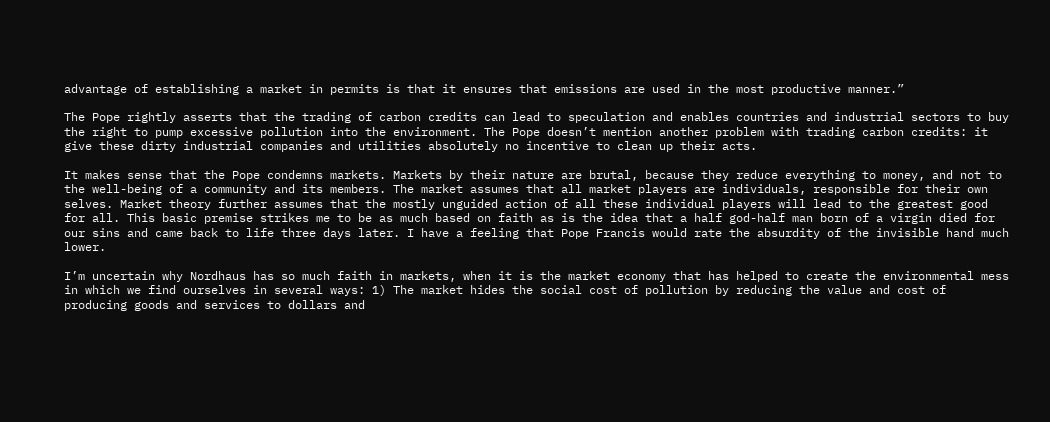advantage of establishing a market in permits is that it ensures that emissions are used in the most productive manner.”

The Pope rightly asserts that the trading of carbon credits can lead to speculation and enables countries and industrial sectors to buy the right to pump excessive pollution into the environment. The Pope doesn’t mention another problem with trading carbon credits: it give these dirty industrial companies and utilities absolutely no incentive to clean up their acts.

It makes sense that the Pope condemns markets. Markets by their nature are brutal, because they reduce everything to money, and not to the well-being of a community and its members. The market assumes that all market players are individuals, responsible for their own selves. Market theory further assumes that the mostly unguided action of all these individual players will lead to the greatest good for all. This basic premise strikes me to be as much based on faith as is the idea that a half god-half man born of a virgin died for our sins and came back to life three days later. I have a feeling that Pope Francis would rate the absurdity of the invisible hand much lower.

I’m uncertain why Nordhaus has so much faith in markets, when it is the market economy that has helped to create the environmental mess in which we find ourselves in several ways: 1) The market hides the social cost of pollution by reducing the value and cost of producing goods and services to dollars and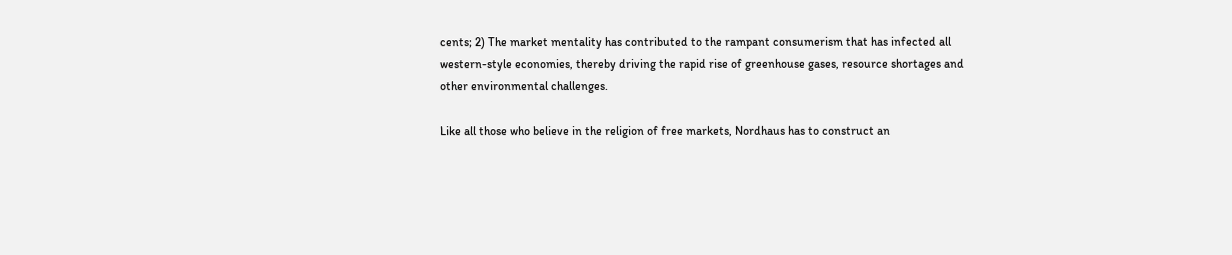cents; 2) The market mentality has contributed to the rampant consumerism that has infected all western-style economies, thereby driving the rapid rise of greenhouse gases, resource shortages and other environmental challenges.

Like all those who believe in the religion of free markets, Nordhaus has to construct an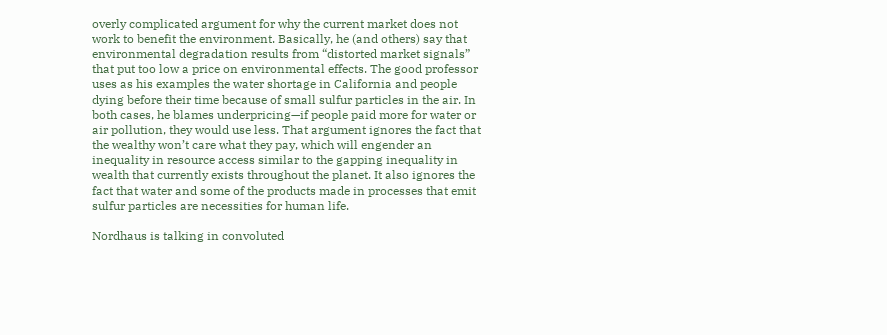overly complicated argument for why the current market does not work to benefit the environment. Basically, he (and others) say that environmental degradation results from “distorted market signals” that put too low a price on environmental effects. The good professor uses as his examples the water shortage in California and people dying before their time because of small sulfur particles in the air. In both cases, he blames underpricing—if people paid more for water or air pollution, they would use less. That argument ignores the fact that the wealthy won’t care what they pay, which will engender an inequality in resource access similar to the gapping inequality in wealth that currently exists throughout the planet. It also ignores the fact that water and some of the products made in processes that emit sulfur particles are necessities for human life.

Nordhaus is talking in convoluted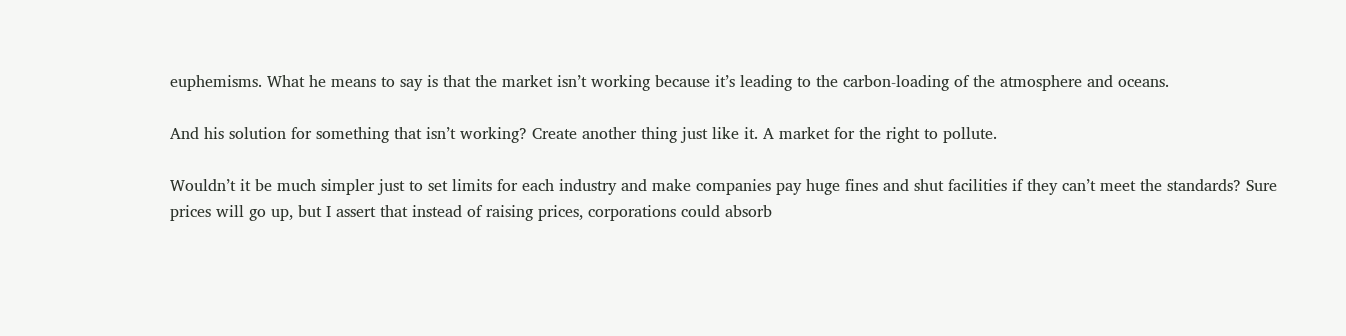euphemisms. What he means to say is that the market isn’t working because it’s leading to the carbon-loading of the atmosphere and oceans.

And his solution for something that isn’t working? Create another thing just like it. A market for the right to pollute.

Wouldn’t it be much simpler just to set limits for each industry and make companies pay huge fines and shut facilities if they can’t meet the standards? Sure prices will go up, but I assert that instead of raising prices, corporations could absorb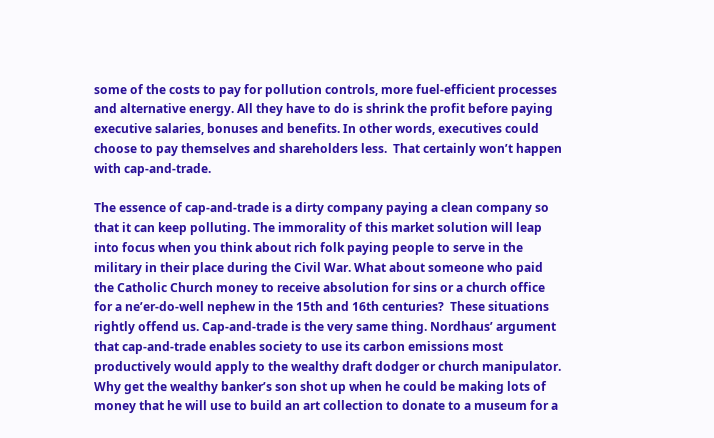some of the costs to pay for pollution controls, more fuel-efficient processes and alternative energy. All they have to do is shrink the profit before paying executive salaries, bonuses and benefits. In other words, executives could choose to pay themselves and shareholders less.  That certainly won’t happen with cap-and-trade.

The essence of cap-and-trade is a dirty company paying a clean company so that it can keep polluting. The immorality of this market solution will leap into focus when you think about rich folk paying people to serve in the military in their place during the Civil War. What about someone who paid the Catholic Church money to receive absolution for sins or a church office for a ne’er-do-well nephew in the 15th and 16th centuries?  These situations rightly offend us. Cap-and-trade is the very same thing. Nordhaus’ argument that cap-and-trade enables society to use its carbon emissions most productively would apply to the wealthy draft dodger or church manipulator. Why get the wealthy banker’s son shot up when he could be making lots of money that he will use to build an art collection to donate to a museum for a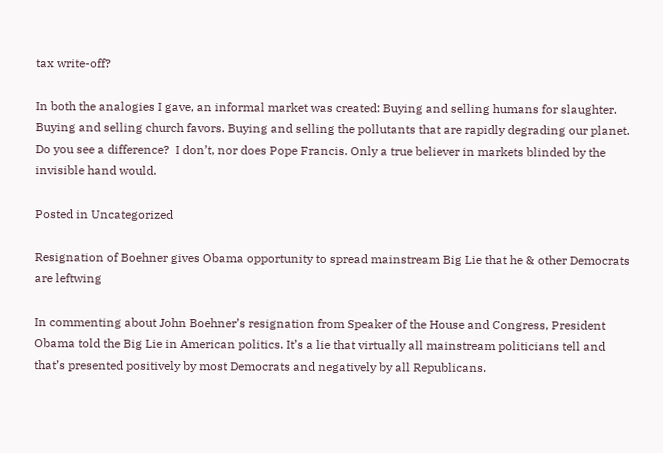tax write-off?

In both the analogies I gave, an informal market was created: Buying and selling humans for slaughter. Buying and selling church favors. Buying and selling the pollutants that are rapidly degrading our planet. Do you see a difference?  I don’t, nor does Pope Francis. Only a true believer in markets blinded by the invisible hand would.

Posted in Uncategorized

Resignation of Boehner gives Obama opportunity to spread mainstream Big Lie that he & other Democrats are leftwing

In commenting about John Boehner’s resignation from Speaker of the House and Congress, President Obama told the Big Lie in American politics. It’s a lie that virtually all mainstream politicians tell and that’s presented positively by most Democrats and negatively by all Republicans.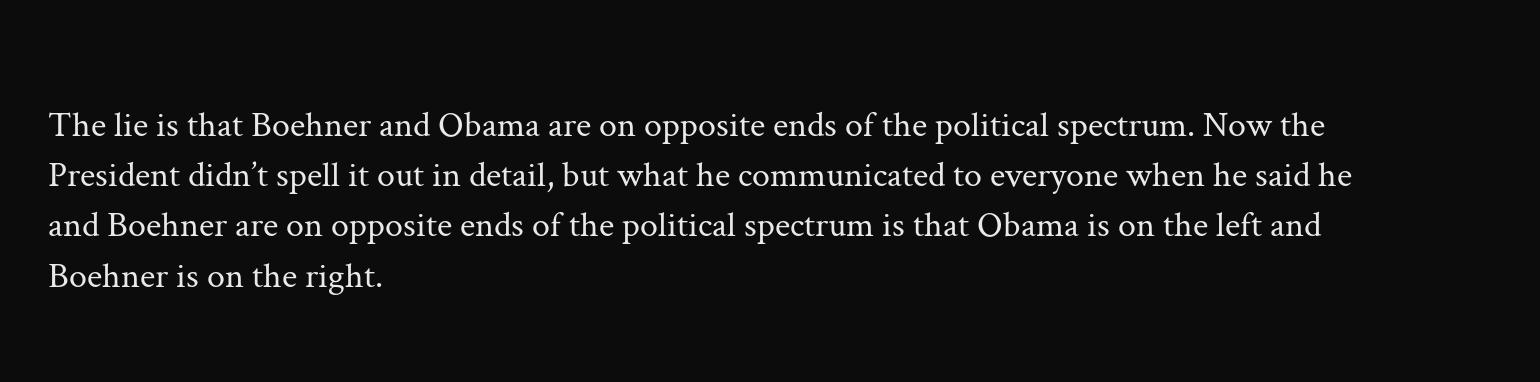The lie is that Boehner and Obama are on opposite ends of the political spectrum. Now the President didn’t spell it out in detail, but what he communicated to everyone when he said he and Boehner are on opposite ends of the political spectrum is that Obama is on the left and Boehner is on the right.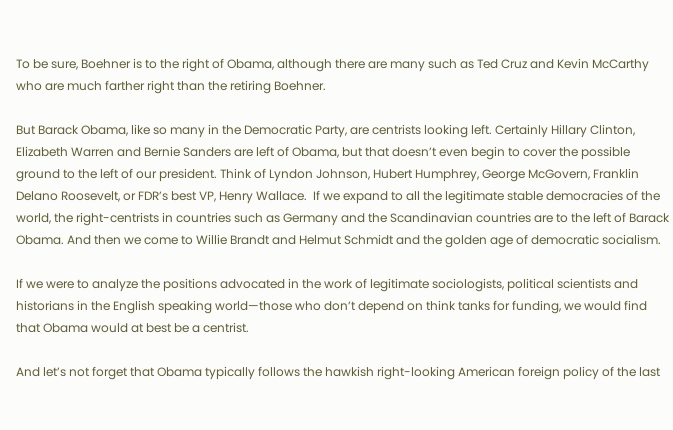To be sure, Boehner is to the right of Obama, although there are many such as Ted Cruz and Kevin McCarthy who are much farther right than the retiring Boehner.

But Barack Obama, like so many in the Democratic Party, are centrists looking left. Certainly Hillary Clinton, Elizabeth Warren and Bernie Sanders are left of Obama, but that doesn’t even begin to cover the possible ground to the left of our president. Think of Lyndon Johnson, Hubert Humphrey, George McGovern, Franklin Delano Roosevelt, or FDR’s best VP, Henry Wallace.  If we expand to all the legitimate stable democracies of the world, the right-centrists in countries such as Germany and the Scandinavian countries are to the left of Barack Obama. And then we come to Willie Brandt and Helmut Schmidt and the golden age of democratic socialism.

If we were to analyze the positions advocated in the work of legitimate sociologists, political scientists and historians in the English speaking world—those who don’t depend on think tanks for funding, we would find that Obama would at best be a centrist.

And let’s not forget that Obama typically follows the hawkish right-looking American foreign policy of the last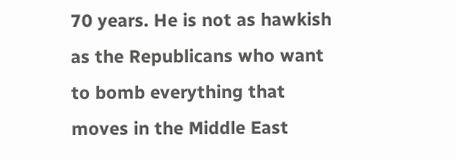70 years. He is not as hawkish as the Republicans who want to bomb everything that moves in the Middle East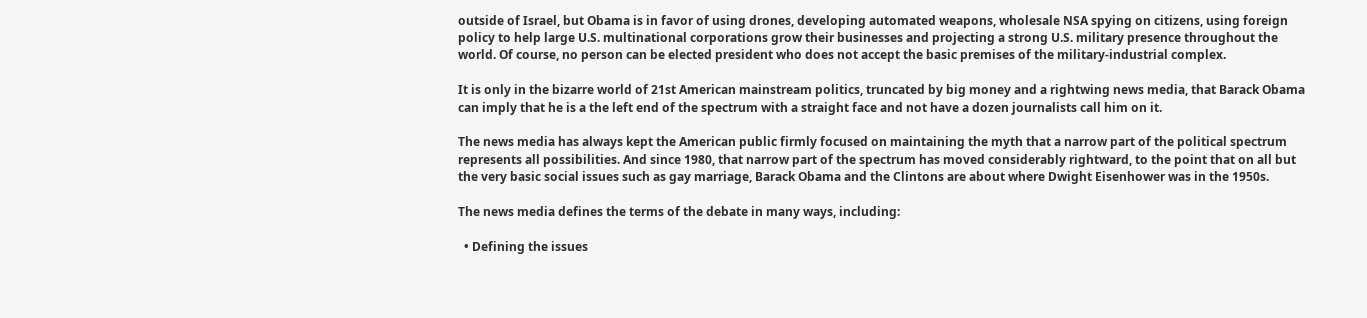outside of Israel, but Obama is in favor of using drones, developing automated weapons, wholesale NSA spying on citizens, using foreign policy to help large U.S. multinational corporations grow their businesses and projecting a strong U.S. military presence throughout the world. Of course, no person can be elected president who does not accept the basic premises of the military-industrial complex.

It is only in the bizarre world of 21st American mainstream politics, truncated by big money and a rightwing news media, that Barack Obama can imply that he is a the left end of the spectrum with a straight face and not have a dozen journalists call him on it.

The news media has always kept the American public firmly focused on maintaining the myth that a narrow part of the political spectrum represents all possibilities. And since 1980, that narrow part of the spectrum has moved considerably rightward, to the point that on all but the very basic social issues such as gay marriage, Barack Obama and the Clintons are about where Dwight Eisenhower was in the 1950s.

The news media defines the terms of the debate in many ways, including:

  • Defining the issues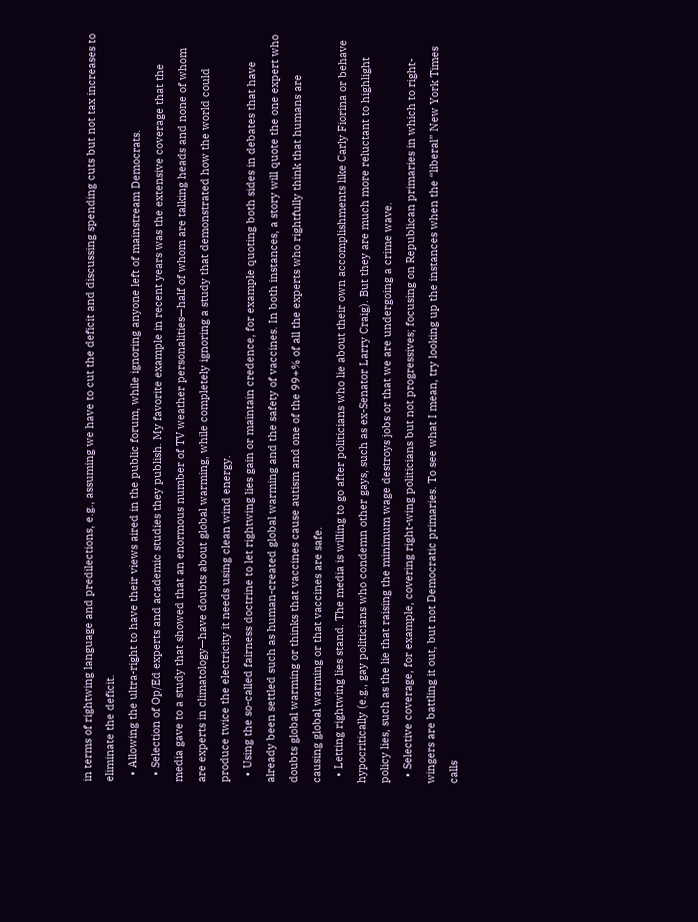in terms of rightwing language and predilections, e.g., assuming we have to cut the deficit and discussing spending cuts but not tax increases to eliminate the deficit.
  • Allowing the ultra-right to have their views aired in the public forum, while ignoring anyone left of mainstream Democrats.
  • Selection of Op/Ed experts and academic studies they publish. My favorite example in recent years was the extensive coverage that the media gave to a study that showed that an enormous number of TV weather personalities—half of whom are talking heads and none of whom are experts in climatology—have doubts about global warming, while completely ignoring a study that demonstrated how the world could produce twice the electricity it needs using clean wind energy.
  • Using the so-called fairness doctrine to let rightwing lies gain or maintain credence, for example quoting both sides in debates that have already been settled such as human-created global warming and the safety of vaccines. In both instances, a story will quote the one expert who doubts global warming or thinks that vaccines cause autism and one of the 99+% of all the experts who rightfully think that humans are causing global warming or that vaccines are safe.
  • Letting rightwing lies stand. The media is willing to go after politicians who lie about their own accomplishments like Carly Fiorina or behave hypocritically (e.g., gay politicians who condemn other gays, such as ex-Senator Larry Craig). But they are much more reluctant to highlight policy lies, such as the lie that raising the minimum wage destroys jobs or that we are undergoing a crime wave.
  • Selective coverage, for example, covering right-wing politicians but not progressives; focusing on Republican primaries in which to right-wingers are battling it out, but not Democratic primaries. To see what I mean, try looking up the instances when the “liberal” New York Times calls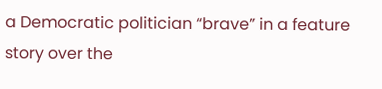a Democratic politician “brave” in a feature story over the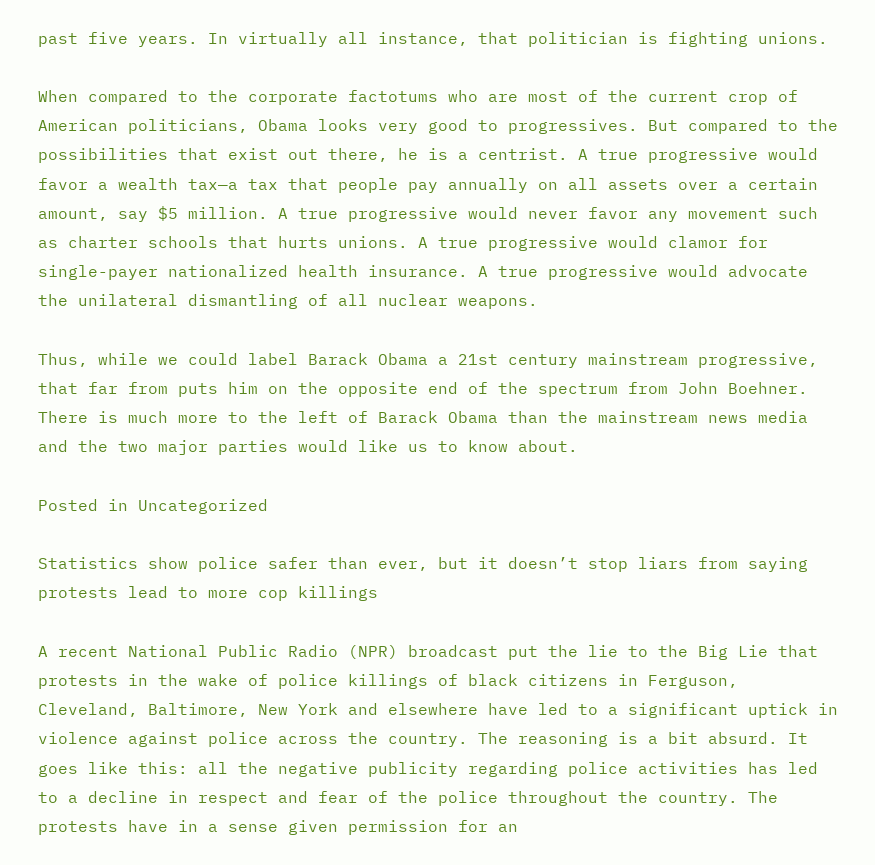past five years. In virtually all instance, that politician is fighting unions.

When compared to the corporate factotums who are most of the current crop of American politicians, Obama looks very good to progressives. But compared to the possibilities that exist out there, he is a centrist. A true progressive would favor a wealth tax—a tax that people pay annually on all assets over a certain amount, say $5 million. A true progressive would never favor any movement such as charter schools that hurts unions. A true progressive would clamor for single-payer nationalized health insurance. A true progressive would advocate the unilateral dismantling of all nuclear weapons.

Thus, while we could label Barack Obama a 21st century mainstream progressive, that far from puts him on the opposite end of the spectrum from John Boehner. There is much more to the left of Barack Obama than the mainstream news media and the two major parties would like us to know about.

Posted in Uncategorized

Statistics show police safer than ever, but it doesn’t stop liars from saying protests lead to more cop killings

A recent National Public Radio (NPR) broadcast put the lie to the Big Lie that protests in the wake of police killings of black citizens in Ferguson, Cleveland, Baltimore, New York and elsewhere have led to a significant uptick in violence against police across the country. The reasoning is a bit absurd. It goes like this: all the negative publicity regarding police activities has led to a decline in respect and fear of the police throughout the country. The protests have in a sense given permission for an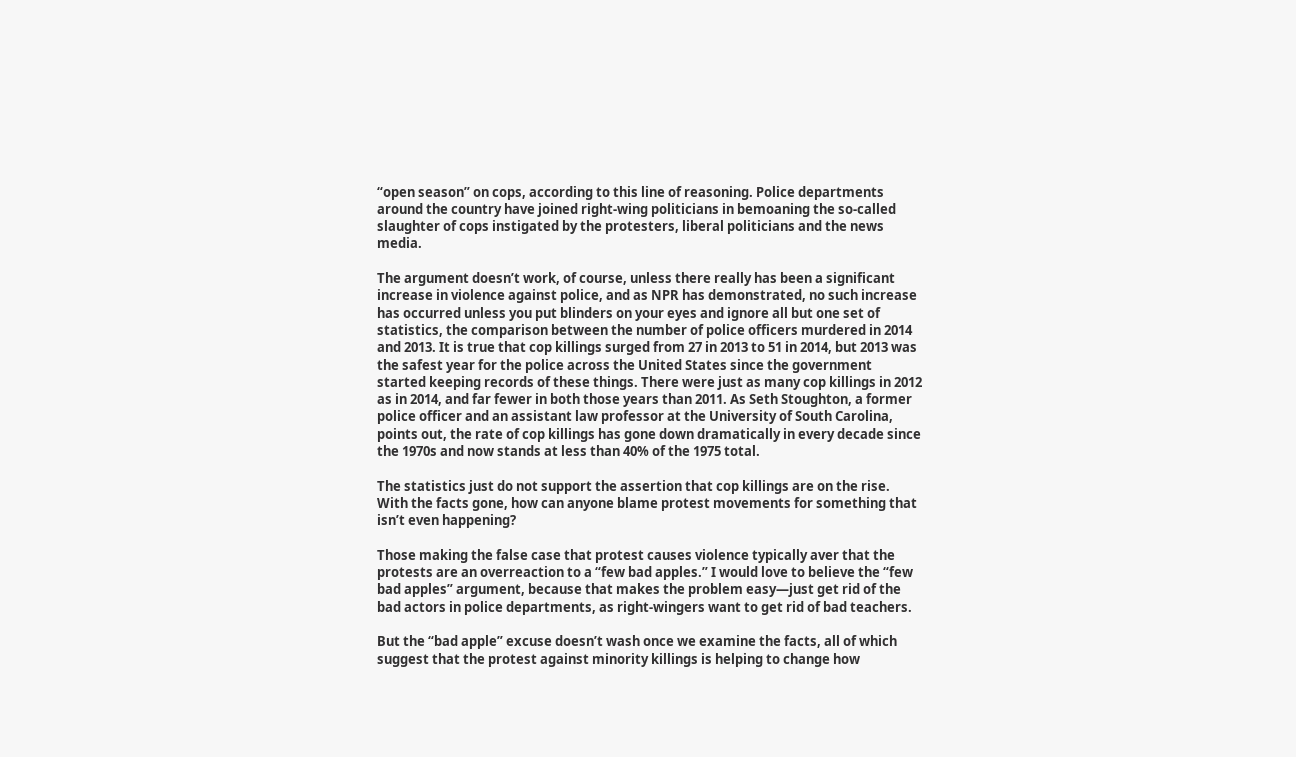“open season” on cops, according to this line of reasoning. Police departments around the country have joined right-wing politicians in bemoaning the so-called slaughter of cops instigated by the protesters, liberal politicians and the news media.

The argument doesn’t work, of course, unless there really has been a significant increase in violence against police, and as NPR has demonstrated, no such increase has occurred unless you put blinders on your eyes and ignore all but one set of statistics, the comparison between the number of police officers murdered in 2014 and 2013. It is true that cop killings surged from 27 in 2013 to 51 in 2014, but 2013 was the safest year for the police across the United States since the government started keeping records of these things. There were just as many cop killings in 2012 as in 2014, and far fewer in both those years than 2011. As Seth Stoughton, a former police officer and an assistant law professor at the University of South Carolina, points out, the rate of cop killings has gone down dramatically in every decade since the 1970s and now stands at less than 40% of the 1975 total.

The statistics just do not support the assertion that cop killings are on the rise. With the facts gone, how can anyone blame protest movements for something that isn’t even happening?

Those making the false case that protest causes violence typically aver that the protests are an overreaction to a “few bad apples.” I would love to believe the “few bad apples” argument, because that makes the problem easy—just get rid of the bad actors in police departments, as right-wingers want to get rid of bad teachers.

But the “bad apple” excuse doesn’t wash once we examine the facts, all of which suggest that the protest against minority killings is helping to change how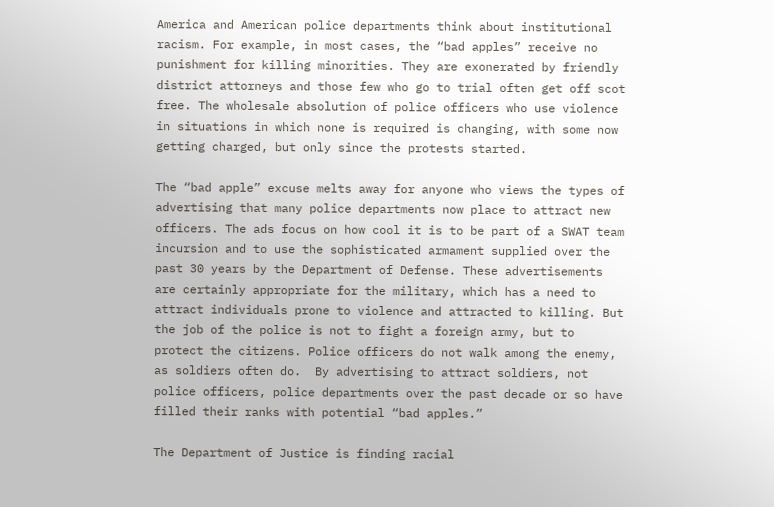America and American police departments think about institutional racism. For example, in most cases, the “bad apples” receive no punishment for killing minorities. They are exonerated by friendly district attorneys and those few who go to trial often get off scot free. The wholesale absolution of police officers who use violence in situations in which none is required is changing, with some now getting charged, but only since the protests started.

The “bad apple” excuse melts away for anyone who views the types of advertising that many police departments now place to attract new officers. The ads focus on how cool it is to be part of a SWAT team incursion and to use the sophisticated armament supplied over the past 30 years by the Department of Defense. These advertisements are certainly appropriate for the military, which has a need to attract individuals prone to violence and attracted to killing. But the job of the police is not to fight a foreign army, but to protect the citizens. Police officers do not walk among the enemy, as soldiers often do.  By advertising to attract soldiers, not police officers, police departments over the past decade or so have filled their ranks with potential “bad apples.”

The Department of Justice is finding racial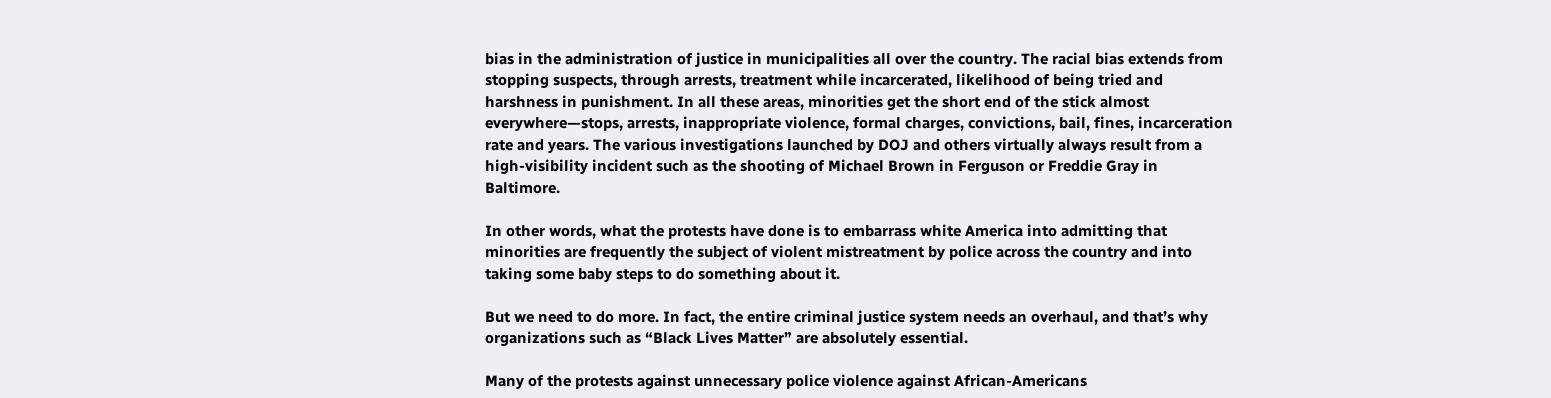bias in the administration of justice in municipalities all over the country. The racial bias extends from stopping suspects, through arrests, treatment while incarcerated, likelihood of being tried and harshness in punishment. In all these areas, minorities get the short end of the stick almost everywhere—stops, arrests, inappropriate violence, formal charges, convictions, bail, fines, incarceration rate and years. The various investigations launched by DOJ and others virtually always result from a high-visibility incident such as the shooting of Michael Brown in Ferguson or Freddie Gray in Baltimore.

In other words, what the protests have done is to embarrass white America into admitting that minorities are frequently the subject of violent mistreatment by police across the country and into taking some baby steps to do something about it.

But we need to do more. In fact, the entire criminal justice system needs an overhaul, and that’s why organizations such as “Black Lives Matter” are absolutely essential.

Many of the protests against unnecessary police violence against African-Americans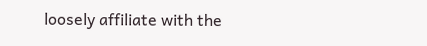loosely affiliate with the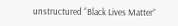unstructured “Black Lives Matter”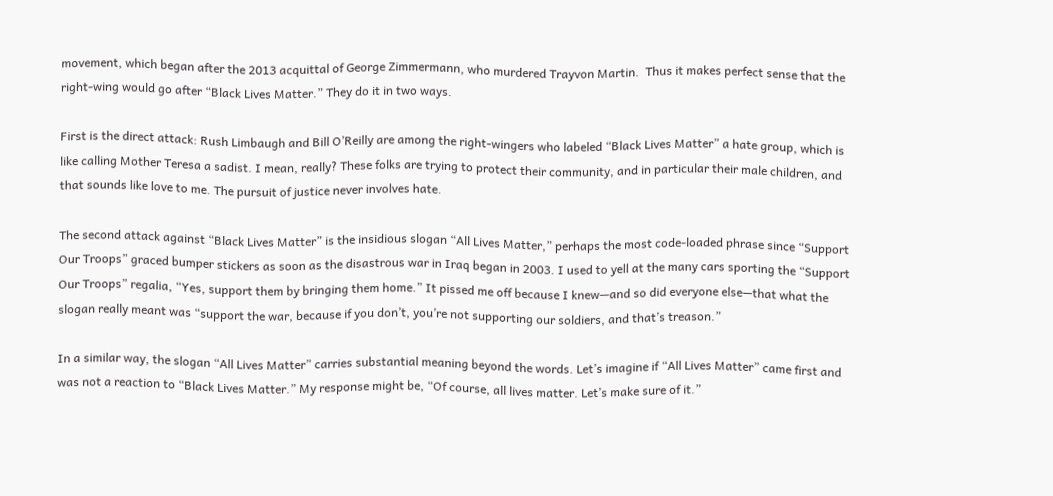movement, which began after the 2013 acquittal of George Zimmermann, who murdered Trayvon Martin.  Thus it makes perfect sense that the right-wing would go after “Black Lives Matter.” They do it in two ways.

First is the direct attack: Rush Limbaugh and Bill O’Reilly are among the right-wingers who labeled “Black Lives Matter” a hate group, which is like calling Mother Teresa a sadist. I mean, really? These folks are trying to protect their community, and in particular their male children, and that sounds like love to me. The pursuit of justice never involves hate.

The second attack against “Black Lives Matter” is the insidious slogan “All Lives Matter,” perhaps the most code-loaded phrase since “Support Our Troops” graced bumper stickers as soon as the disastrous war in Iraq began in 2003. I used to yell at the many cars sporting the “Support Our Troops” regalia, “Yes, support them by bringing them home.” It pissed me off because I knew—and so did everyone else—that what the slogan really meant was “support the war, because if you don’t, you’re not supporting our soldiers, and that’s treason.”

In a similar way, the slogan “All Lives Matter” carries substantial meaning beyond the words. Let’s imagine if “All Lives Matter” came first and was not a reaction to “Black Lives Matter.” My response might be, “Of course, all lives matter. Let’s make sure of it.”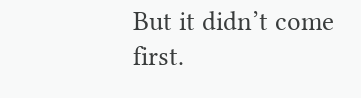But it didn’t come first.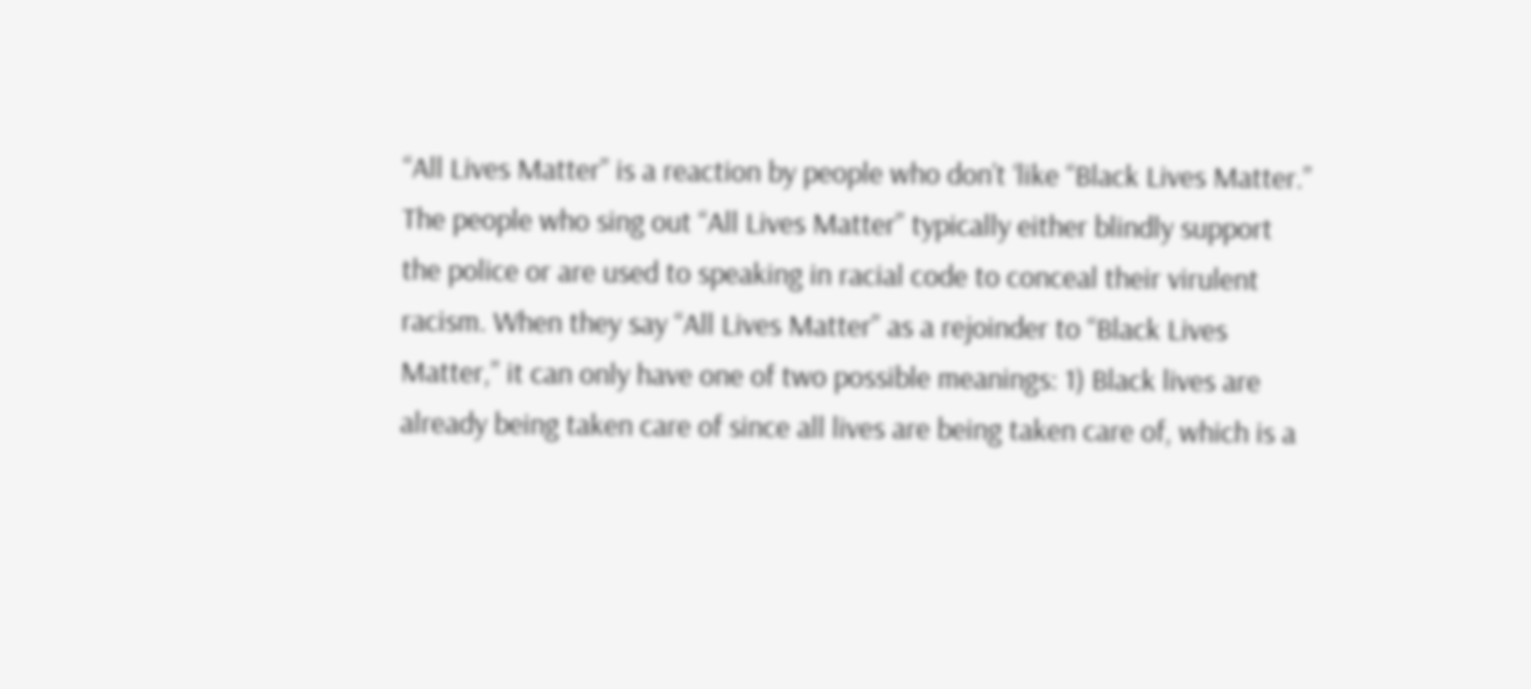“All Lives Matter” is a reaction by people who don’t ‘like “Black Lives Matter.” The people who sing out “All Lives Matter” typically either blindly support the police or are used to speaking in racial code to conceal their virulent racism. When they say “All Lives Matter” as a rejoinder to “Black Lives Matter,” it can only have one of two possible meanings: 1) Black lives are already being taken care of since all lives are being taken care of, which is a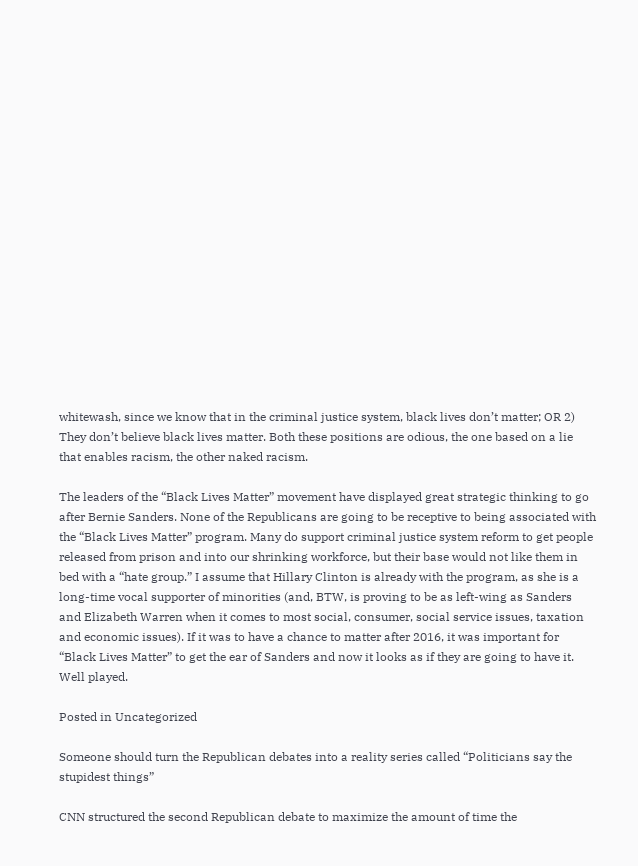whitewash, since we know that in the criminal justice system, black lives don’t matter; OR 2) They don’t believe black lives matter. Both these positions are odious, the one based on a lie that enables racism, the other naked racism.

The leaders of the “Black Lives Matter” movement have displayed great strategic thinking to go after Bernie Sanders. None of the Republicans are going to be receptive to being associated with the “Black Lives Matter” program. Many do support criminal justice system reform to get people released from prison and into our shrinking workforce, but their base would not like them in bed with a “hate group.” I assume that Hillary Clinton is already with the program, as she is a long-time vocal supporter of minorities (and, BTW, is proving to be as left-wing as Sanders and Elizabeth Warren when it comes to most social, consumer, social service issues, taxation and economic issues). If it was to have a chance to matter after 2016, it was important for “Black Lives Matter” to get the ear of Sanders and now it looks as if they are going to have it. Well played.

Posted in Uncategorized

Someone should turn the Republican debates into a reality series called “Politicians say the stupidest things”

CNN structured the second Republican debate to maximize the amount of time the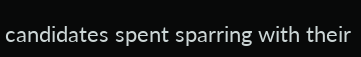candidates spent sparring with their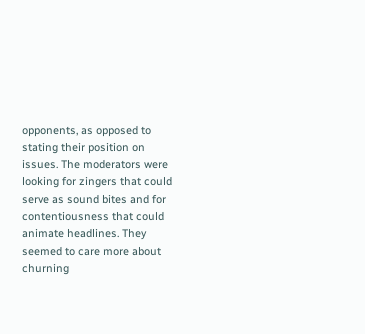opponents, as opposed to stating their position on issues. The moderators were looking for zingers that could serve as sound bites and for contentiousness that could animate headlines. They seemed to care more about churning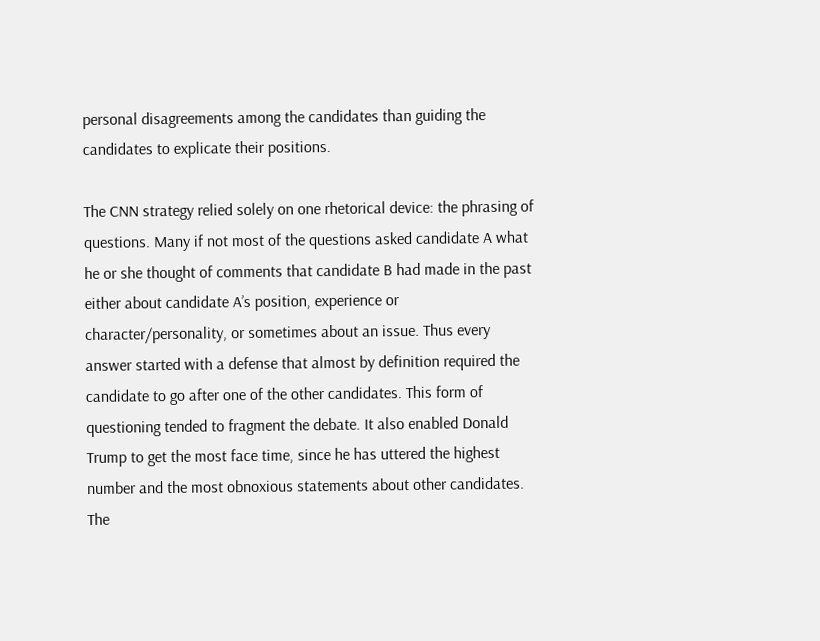personal disagreements among the candidates than guiding the candidates to explicate their positions.

The CNN strategy relied solely on one rhetorical device: the phrasing of questions. Many if not most of the questions asked candidate A what he or she thought of comments that candidate B had made in the past either about candidate A’s position, experience or character/personality, or sometimes about an issue. Thus every answer started with a defense that almost by definition required the candidate to go after one of the other candidates. This form of questioning tended to fragment the debate. It also enabled Donald Trump to get the most face time, since he has uttered the highest number and the most obnoxious statements about other candidates. The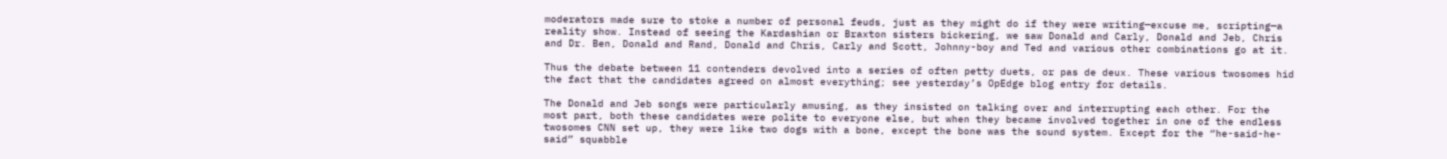moderators made sure to stoke a number of personal feuds, just as they might do if they were writing—excuse me, scripting—a reality show. Instead of seeing the Kardashian or Braxton sisters bickering, we saw Donald and Carly, Donald and Jeb, Chris and Dr. Ben, Donald and Rand, Donald and Chris, Carly and Scott, Johnny-boy and Ted and various other combinations go at it.

Thus the debate between 11 contenders devolved into a series of often petty duets, or pas de deux. These various twosomes hid the fact that the candidates agreed on almost everything; see yesterday’s OpEdge blog entry for details.

The Donald and Jeb songs were particularly amusing, as they insisted on talking over and interrupting each other. For the most part, both these candidates were polite to everyone else, but when they became involved together in one of the endless twosomes CNN set up, they were like two dogs with a bone, except the bone was the sound system. Except for the “he-said-he-said” squabble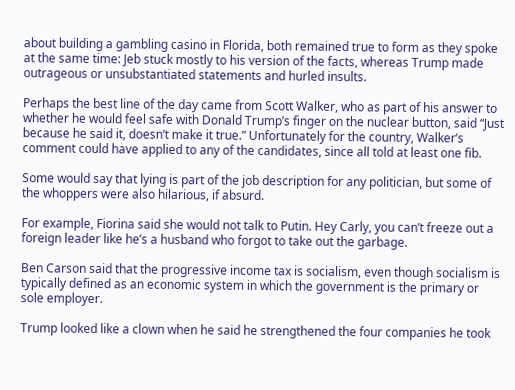about building a gambling casino in Florida, both remained true to form as they spoke at the same time: Jeb stuck mostly to his version of the facts, whereas Trump made outrageous or unsubstantiated statements and hurled insults.

Perhaps the best line of the day came from Scott Walker, who as part of his answer to whether he would feel safe with Donald Trump’s finger on the nuclear button, said “Just because he said it, doesn’t make it true.” Unfortunately for the country, Walker’s comment could have applied to any of the candidates, since all told at least one fib.

Some would say that lying is part of the job description for any politician, but some of the whoppers were also hilarious, if absurd.

For example, Fiorina said she would not talk to Putin. Hey Carly, you can’t freeze out a foreign leader like he’s a husband who forgot to take out the garbage.

Ben Carson said that the progressive income tax is socialism, even though socialism is typically defined as an economic system in which the government is the primary or sole employer.

Trump looked like a clown when he said he strengthened the four companies he took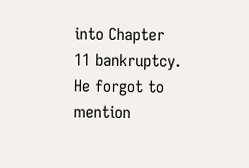into Chapter 11 bankruptcy. He forgot to mention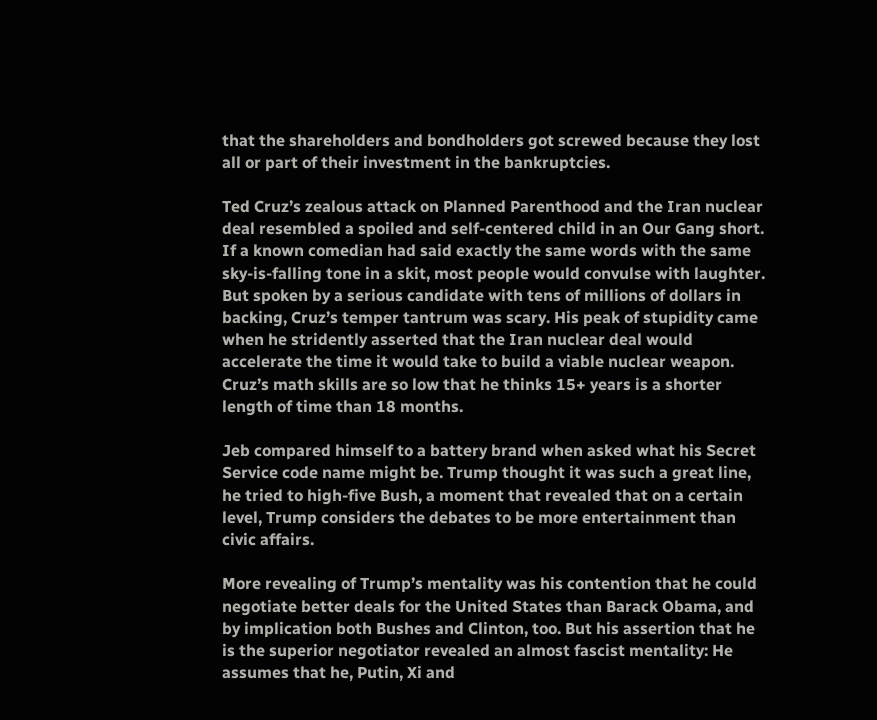that the shareholders and bondholders got screwed because they lost all or part of their investment in the bankruptcies.

Ted Cruz’s zealous attack on Planned Parenthood and the Iran nuclear deal resembled a spoiled and self-centered child in an Our Gang short. If a known comedian had said exactly the same words with the same sky-is-falling tone in a skit, most people would convulse with laughter.  But spoken by a serious candidate with tens of millions of dollars in backing, Cruz’s temper tantrum was scary. His peak of stupidity came when he stridently asserted that the Iran nuclear deal would accelerate the time it would take to build a viable nuclear weapon. Cruz’s math skills are so low that he thinks 15+ years is a shorter length of time than 18 months.

Jeb compared himself to a battery brand when asked what his Secret Service code name might be. Trump thought it was such a great line, he tried to high-five Bush, a moment that revealed that on a certain level, Trump considers the debates to be more entertainment than civic affairs.

More revealing of Trump’s mentality was his contention that he could negotiate better deals for the United States than Barack Obama, and by implication both Bushes and Clinton, too. But his assertion that he is the superior negotiator revealed an almost fascist mentality: He assumes that he, Putin, Xi and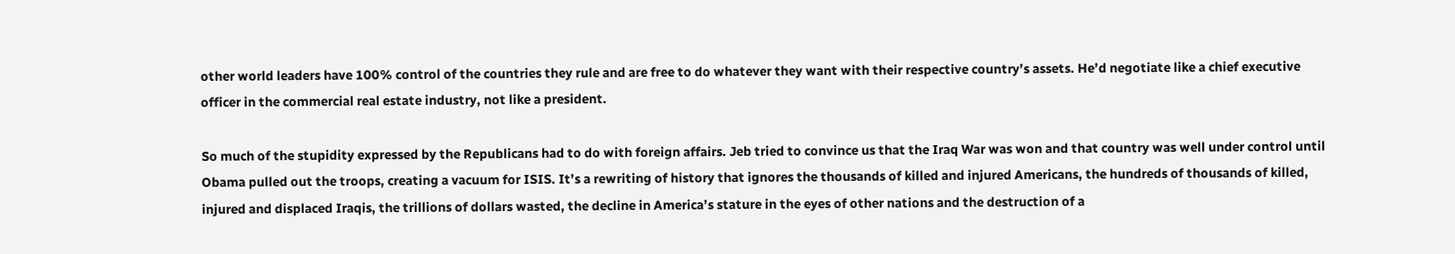other world leaders have 100% control of the countries they rule and are free to do whatever they want with their respective country’s assets. He’d negotiate like a chief executive officer in the commercial real estate industry, not like a president.

So much of the stupidity expressed by the Republicans had to do with foreign affairs. Jeb tried to convince us that the Iraq War was won and that country was well under control until Obama pulled out the troops, creating a vacuum for ISIS. It’s a rewriting of history that ignores the thousands of killed and injured Americans, the hundreds of thousands of killed, injured and displaced Iraqis, the trillions of dollars wasted, the decline in America’s stature in the eyes of other nations and the destruction of a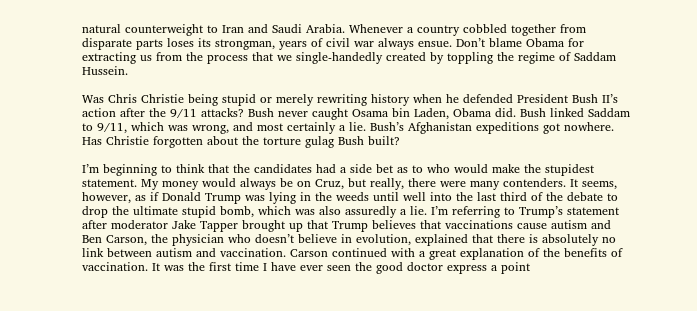natural counterweight to Iran and Saudi Arabia. Whenever a country cobbled together from disparate parts loses its strongman, years of civil war always ensue. Don’t blame Obama for extracting us from the process that we single-handedly created by toppling the regime of Saddam Hussein.

Was Chris Christie being stupid or merely rewriting history when he defended President Bush II’s action after the 9/11 attacks? Bush never caught Osama bin Laden, Obama did. Bush linked Saddam to 9/11, which was wrong, and most certainly a lie. Bush’s Afghanistan expeditions got nowhere.  Has Christie forgotten about the torture gulag Bush built?

I’m beginning to think that the candidates had a side bet as to who would make the stupidest statement. My money would always be on Cruz, but really, there were many contenders. It seems, however, as if Donald Trump was lying in the weeds until well into the last third of the debate to drop the ultimate stupid bomb, which was also assuredly a lie. I’m referring to Trump’s statement after moderator Jake Tapper brought up that Trump believes that vaccinations cause autism and Ben Carson, the physician who doesn’t believe in evolution, explained that there is absolutely no link between autism and vaccination. Carson continued with a great explanation of the benefits of vaccination. It was the first time I have ever seen the good doctor express a point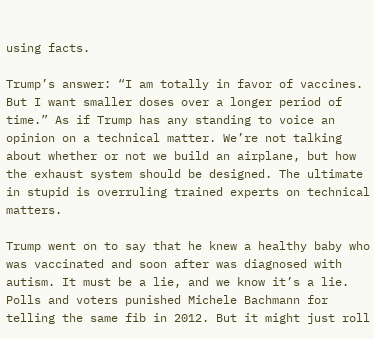using facts.

Trump’s answer: “I am totally in favor of vaccines. But I want smaller doses over a longer period of time.” As if Trump has any standing to voice an opinion on a technical matter. We’re not talking about whether or not we build an airplane, but how the exhaust system should be designed. The ultimate in stupid is overruling trained experts on technical matters.

Trump went on to say that he knew a healthy baby who was vaccinated and soon after was diagnosed with autism. It must be a lie, and we know it’s a lie. Polls and voters punished Michele Bachmann for telling the same fib in 2012. But it might just roll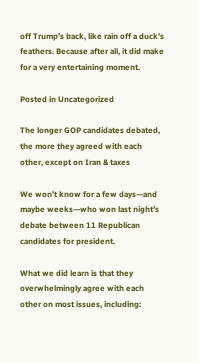off Trump’s back, like rain off a duck’s feathers. Because after all, it did make for a very entertaining moment.

Posted in Uncategorized

The longer GOP candidates debated, the more they agreed with each other, except on Iran & taxes

We won’t know for a few days—and maybe weeks—who won last night’s debate between 11 Republican candidates for president.

What we did learn is that they overwhelmingly agree with each other on most issues, including: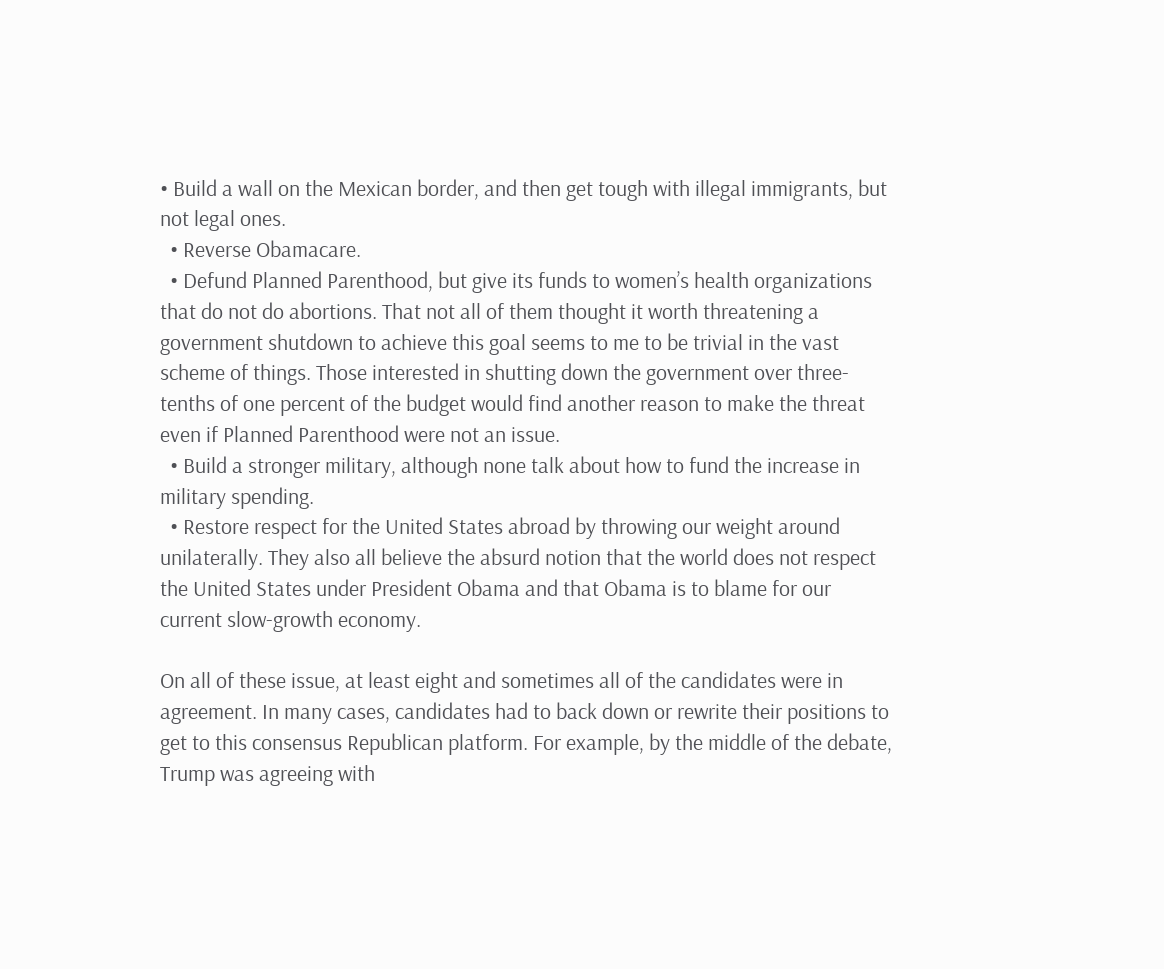• Build a wall on the Mexican border, and then get tough with illegal immigrants, but not legal ones.
  • Reverse Obamacare.
  • Defund Planned Parenthood, but give its funds to women’s health organizations that do not do abortions. That not all of them thought it worth threatening a government shutdown to achieve this goal seems to me to be trivial in the vast scheme of things. Those interested in shutting down the government over three-tenths of one percent of the budget would find another reason to make the threat even if Planned Parenthood were not an issue.
  • Build a stronger military, although none talk about how to fund the increase in military spending.
  • Restore respect for the United States abroad by throwing our weight around unilaterally. They also all believe the absurd notion that the world does not respect the United States under President Obama and that Obama is to blame for our current slow-growth economy.

On all of these issue, at least eight and sometimes all of the candidates were in agreement. In many cases, candidates had to back down or rewrite their positions to get to this consensus Republican platform. For example, by the middle of the debate, Trump was agreeing with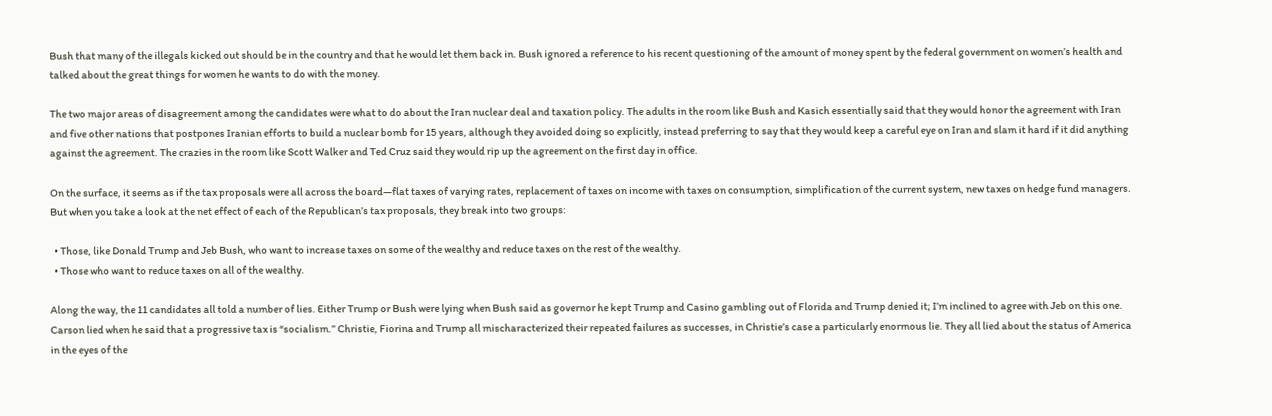Bush that many of the illegals kicked out should be in the country and that he would let them back in. Bush ignored a reference to his recent questioning of the amount of money spent by the federal government on women’s health and talked about the great things for women he wants to do with the money.

The two major areas of disagreement among the candidates were what to do about the Iran nuclear deal and taxation policy. The adults in the room like Bush and Kasich essentially said that they would honor the agreement with Iran and five other nations that postpones Iranian efforts to build a nuclear bomb for 15 years, although they avoided doing so explicitly, instead preferring to say that they would keep a careful eye on Iran and slam it hard if it did anything against the agreement. The crazies in the room like Scott Walker and Ted Cruz said they would rip up the agreement on the first day in office.

On the surface, it seems as if the tax proposals were all across the board—flat taxes of varying rates, replacement of taxes on income with taxes on consumption, simplification of the current system, new taxes on hedge fund managers. But when you take a look at the net effect of each of the Republican’s tax proposals, they break into two groups:

  • Those, like Donald Trump and Jeb Bush, who want to increase taxes on some of the wealthy and reduce taxes on the rest of the wealthy.
  • Those who want to reduce taxes on all of the wealthy.

Along the way, the 11 candidates all told a number of lies. Either Trump or Bush were lying when Bush said as governor he kept Trump and Casino gambling out of Florida and Trump denied it; I’m inclined to agree with Jeb on this one. Carson lied when he said that a progressive tax is “socialism.” Christie, Fiorina and Trump all mischaracterized their repeated failures as successes, in Christie’s case a particularly enormous lie. They all lied about the status of America in the eyes of the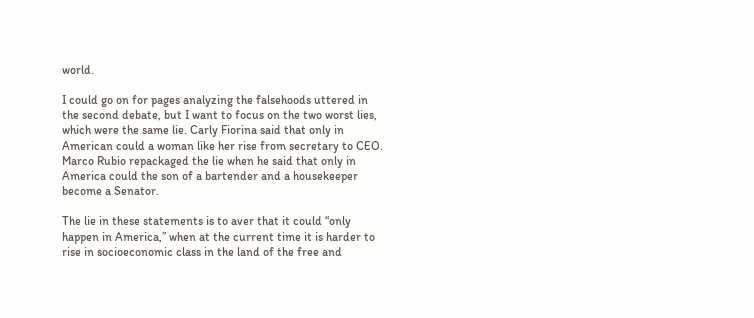world.

I could go on for pages analyzing the falsehoods uttered in the second debate, but I want to focus on the two worst lies, which were the same lie. Carly Fiorina said that only in American could a woman like her rise from secretary to CEO. Marco Rubio repackaged the lie when he said that only in America could the son of a bartender and a housekeeper become a Senator.

The lie in these statements is to aver that it could “only happen in America,” when at the current time it is harder to rise in socioeconomic class in the land of the free and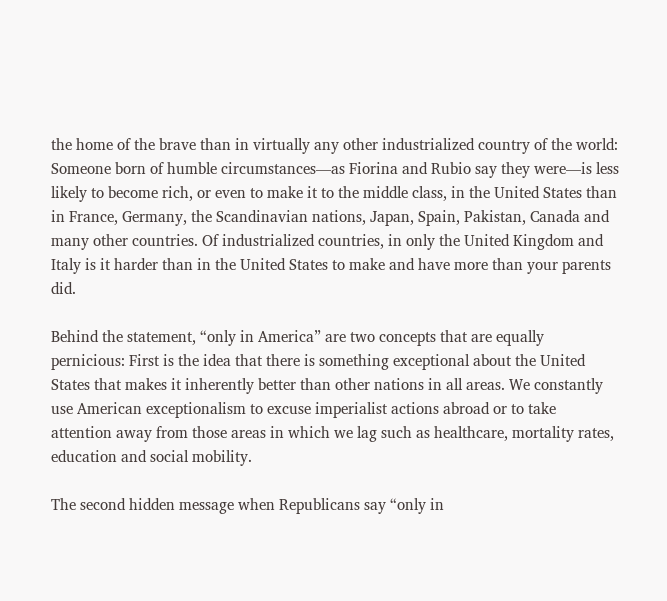the home of the brave than in virtually any other industrialized country of the world: Someone born of humble circumstances—as Fiorina and Rubio say they were—is less likely to become rich, or even to make it to the middle class, in the United States than in France, Germany, the Scandinavian nations, Japan, Spain, Pakistan, Canada and many other countries. Of industrialized countries, in only the United Kingdom and Italy is it harder than in the United States to make and have more than your parents did.

Behind the statement, “only in America” are two concepts that are equally pernicious: First is the idea that there is something exceptional about the United States that makes it inherently better than other nations in all areas. We constantly use American exceptionalism to excuse imperialist actions abroad or to take attention away from those areas in which we lag such as healthcare, mortality rates, education and social mobility.

The second hidden message when Republicans say “only in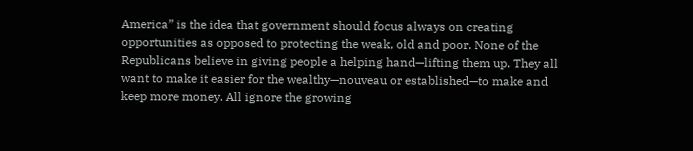America” is the idea that government should focus always on creating opportunities as opposed to protecting the weak, old and poor. None of the Republicans believe in giving people a helping hand—lifting them up. They all want to make it easier for the wealthy—nouveau or established—to make and keep more money. All ignore the growing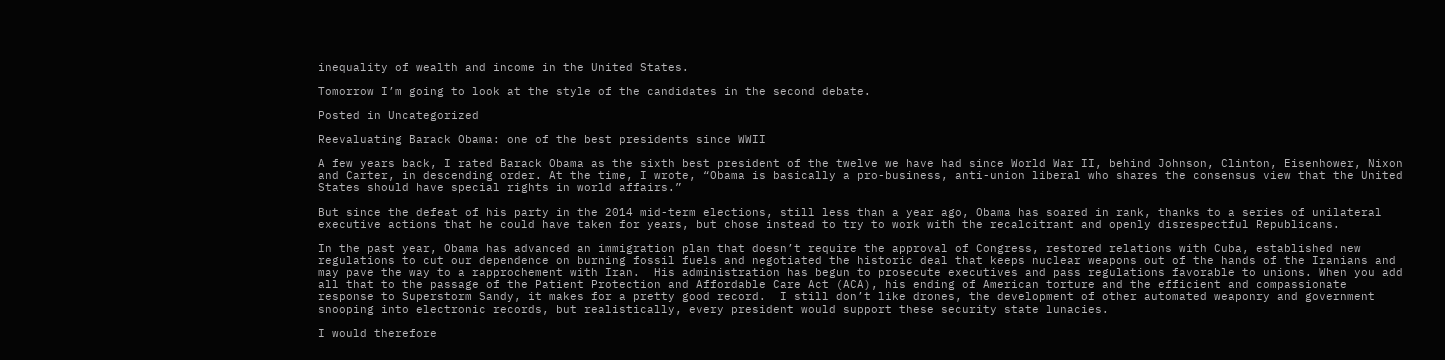inequality of wealth and income in the United States.

Tomorrow I’m going to look at the style of the candidates in the second debate.

Posted in Uncategorized

Reevaluating Barack Obama: one of the best presidents since WWII

A few years back, I rated Barack Obama as the sixth best president of the twelve we have had since World War II, behind Johnson, Clinton, Eisenhower, Nixon and Carter, in descending order. At the time, I wrote, “Obama is basically a pro-business, anti-union liberal who shares the consensus view that the United States should have special rights in world affairs.”

But since the defeat of his party in the 2014 mid-term elections, still less than a year ago, Obama has soared in rank, thanks to a series of unilateral executive actions that he could have taken for years, but chose instead to try to work with the recalcitrant and openly disrespectful Republicans.

In the past year, Obama has advanced an immigration plan that doesn’t require the approval of Congress, restored relations with Cuba, established new regulations to cut our dependence on burning fossil fuels and negotiated the historic deal that keeps nuclear weapons out of the hands of the Iranians and may pave the way to a rapprochement with Iran.  His administration has begun to prosecute executives and pass regulations favorable to unions. When you add all that to the passage of the Patient Protection and Affordable Care Act (ACA), his ending of American torture and the efficient and compassionate response to Superstorm Sandy, it makes for a pretty good record.  I still don’t like drones, the development of other automated weaponry and government snooping into electronic records, but realistically, every president would support these security state lunacies.

I would therefore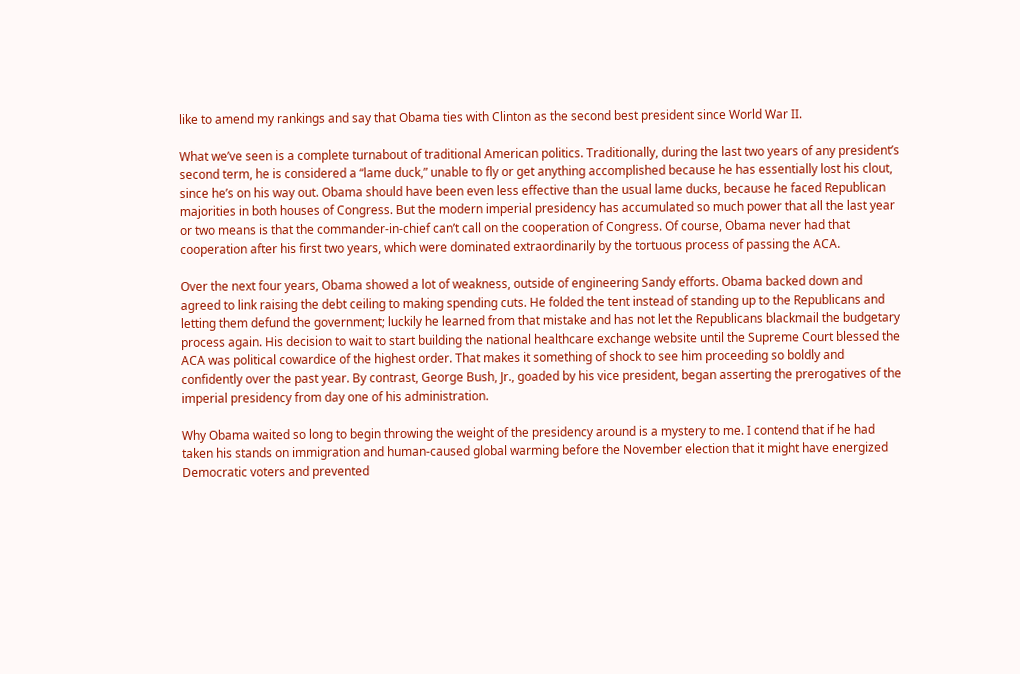like to amend my rankings and say that Obama ties with Clinton as the second best president since World War II.

What we’ve seen is a complete turnabout of traditional American politics. Traditionally, during the last two years of any president’s second term, he is considered a “lame duck,” unable to fly or get anything accomplished because he has essentially lost his clout, since he’s on his way out. Obama should have been even less effective than the usual lame ducks, because he faced Republican majorities in both houses of Congress. But the modern imperial presidency has accumulated so much power that all the last year or two means is that the commander-in-chief can’t call on the cooperation of Congress. Of course, Obama never had that cooperation after his first two years, which were dominated extraordinarily by the tortuous process of passing the ACA.

Over the next four years, Obama showed a lot of weakness, outside of engineering Sandy efforts. Obama backed down and agreed to link raising the debt ceiling to making spending cuts. He folded the tent instead of standing up to the Republicans and letting them defund the government; luckily he learned from that mistake and has not let the Republicans blackmail the budgetary process again. His decision to wait to start building the national healthcare exchange website until the Supreme Court blessed the ACA was political cowardice of the highest order. That makes it something of shock to see him proceeding so boldly and confidently over the past year. By contrast, George Bush, Jr., goaded by his vice president, began asserting the prerogatives of the imperial presidency from day one of his administration.

Why Obama waited so long to begin throwing the weight of the presidency around is a mystery to me. I contend that if he had taken his stands on immigration and human-caused global warming before the November election that it might have energized Democratic voters and prevented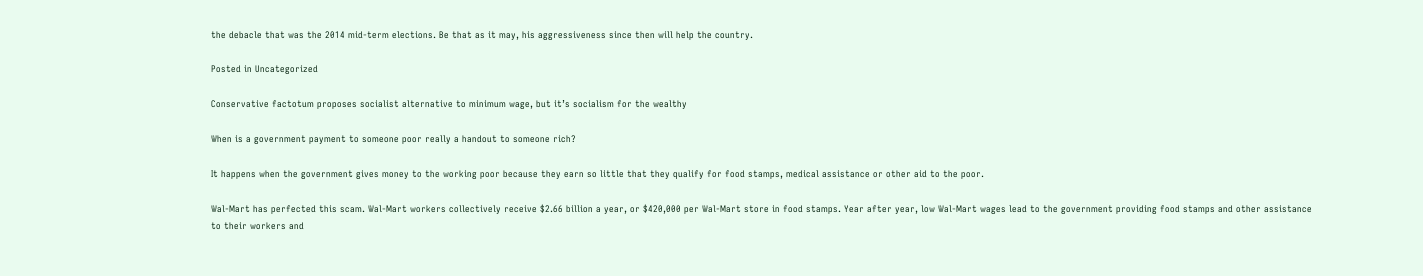the debacle that was the 2014 mid-term elections. Be that as it may, his aggressiveness since then will help the country.

Posted in Uncategorized

Conservative factotum proposes socialist alternative to minimum wage, but it’s socialism for the wealthy

When is a government payment to someone poor really a handout to someone rich?

It happens when the government gives money to the working poor because they earn so little that they qualify for food stamps, medical assistance or other aid to the poor.

Wal-Mart has perfected this scam. Wal-Mart workers collectively receive $2.66 billion a year, or $420,000 per Wal-Mart store in food stamps. Year after year, low Wal-Mart wages lead to the government providing food stamps and other assistance to their workers and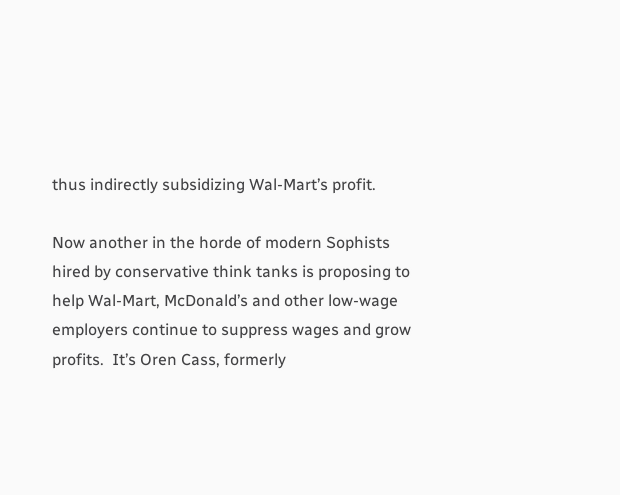thus indirectly subsidizing Wal-Mart’s profit.

Now another in the horde of modern Sophists hired by conservative think tanks is proposing to help Wal-Mart, McDonald’s and other low-wage employers continue to suppress wages and grow profits.  It’s Oren Cass, formerly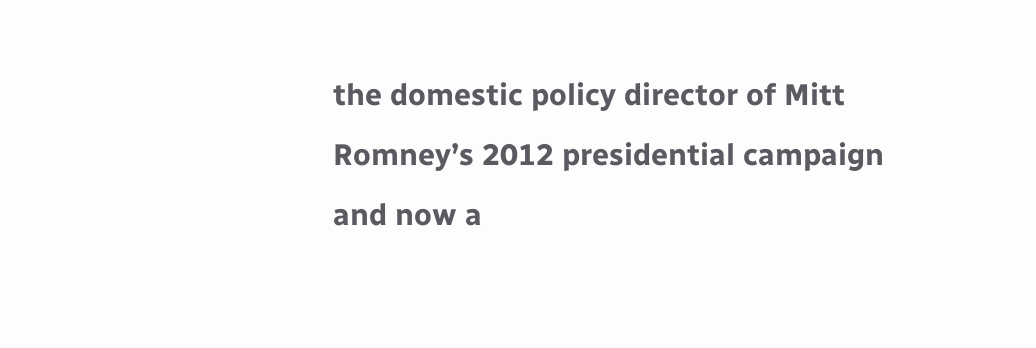the domestic policy director of Mitt Romney’s 2012 presidential campaign and now a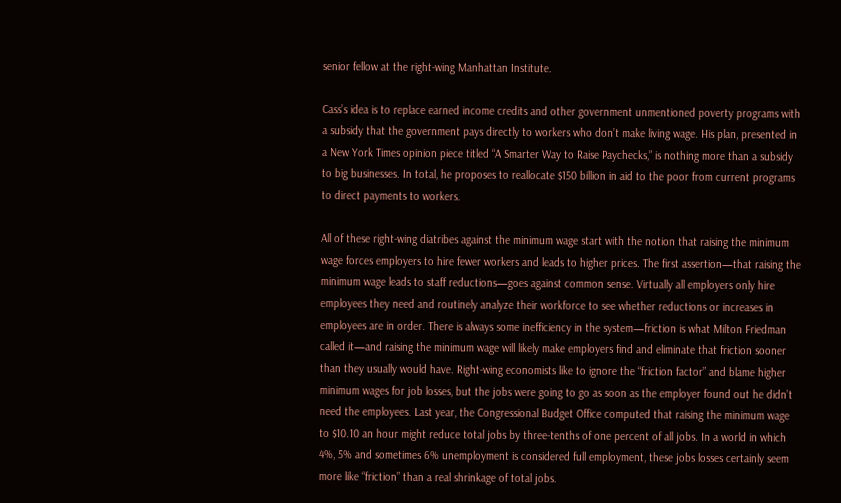senior fellow at the right-wing Manhattan Institute.

Cass’s idea is to replace earned income credits and other government unmentioned poverty programs with a subsidy that the government pays directly to workers who don’t make living wage. His plan, presented in a New York Times opinion piece titled “A Smarter Way to Raise Paychecks,” is nothing more than a subsidy to big businesses. In total, he proposes to reallocate $150 billion in aid to the poor from current programs to direct payments to workers.

All of these right-wing diatribes against the minimum wage start with the notion that raising the minimum wage forces employers to hire fewer workers and leads to higher prices. The first assertion—that raising the minimum wage leads to staff reductions—goes against common sense. Virtually all employers only hire employees they need and routinely analyze their workforce to see whether reductions or increases in employees are in order. There is always some inefficiency in the system—friction is what Milton Friedman called it—and raising the minimum wage will likely make employers find and eliminate that friction sooner than they usually would have. Right-wing economists like to ignore the “friction factor” and blame higher minimum wages for job losses, but the jobs were going to go as soon as the employer found out he didn’t need the employees. Last year, the Congressional Budget Office computed that raising the minimum wage to $10.10 an hour might reduce total jobs by three-tenths of one percent of all jobs. In a world in which 4%, 5% and sometimes 6% unemployment is considered full employment, these jobs losses certainly seem more like “friction” than a real shrinkage of total jobs.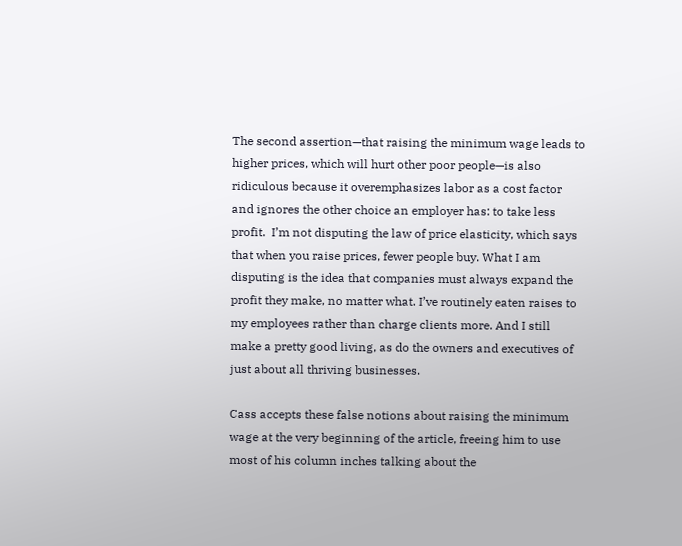The second assertion—that raising the minimum wage leads to higher prices, which will hurt other poor people—is also ridiculous because it overemphasizes labor as a cost factor and ignores the other choice an employer has: to take less profit.  I’m not disputing the law of price elasticity, which says that when you raise prices, fewer people buy. What I am disputing is the idea that companies must always expand the profit they make, no matter what. I’ve routinely eaten raises to my employees rather than charge clients more. And I still make a pretty good living, as do the owners and executives of just about all thriving businesses.

Cass accepts these false notions about raising the minimum wage at the very beginning of the article, freeing him to use most of his column inches talking about the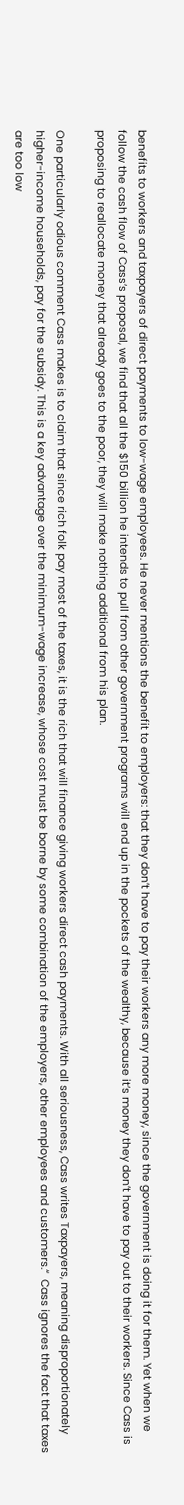benefits to workers and taxpayers of direct payments to low-wage employees. He never mentions the benefit to employers: that they don’t have to pay their workers any more money, since the government is doing it for them. Yet when we follow the cash flow of Cass’s proposal, we find that all the $150 billion he intends to pull from other government programs will end up in the pockets of the wealthy, because it’s money they don’t have to pay out to their workers. Since Cass is proposing to reallocate money that already goes to the poor, they will make nothing additional from his plan.

One particularly odious comment Cass makes is to claim that since rich folk pay most of the taxes, it is the rich that will finance giving workers direct cash payments. With all seriousness, Cass writes Taxpayers, meaning disproportionately higher-income households, pay for the subsidy. This is a key advantage over the minimum-wage increase, whose cost must be borne by some combination of the employers, other employees and customers.“  Cass ignores the fact that taxes are too low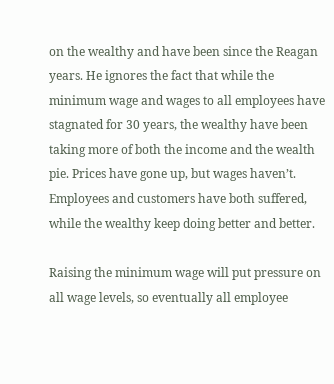on the wealthy and have been since the Reagan years. He ignores the fact that while the minimum wage and wages to all employees have stagnated for 30 years, the wealthy have been taking more of both the income and the wealth pie. Prices have gone up, but wages haven’t. Employees and customers have both suffered, while the wealthy keep doing better and better.

Raising the minimum wage will put pressure on all wage levels, so eventually all employee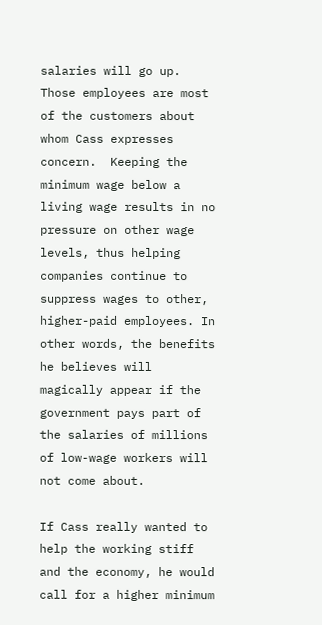salaries will go up. Those employees are most of the customers about whom Cass expresses concern.  Keeping the minimum wage below a living wage results in no pressure on other wage levels, thus helping companies continue to suppress wages to other, higher-paid employees. In other words, the benefits he believes will magically appear if the government pays part of the salaries of millions of low-wage workers will not come about.

If Cass really wanted to help the working stiff and the economy, he would call for a higher minimum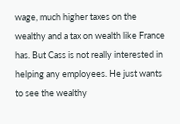wage, much higher taxes on the wealthy and a tax on wealth like France has. But Cass is not really interested in helping any employees. He just wants to see the wealthy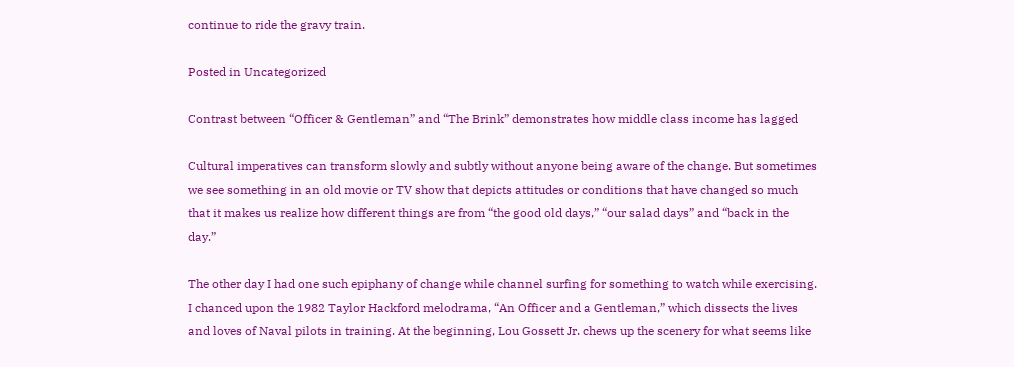continue to ride the gravy train.

Posted in Uncategorized

Contrast between “Officer & Gentleman” and “The Brink” demonstrates how middle class income has lagged

Cultural imperatives can transform slowly and subtly without anyone being aware of the change. But sometimes we see something in an old movie or TV show that depicts attitudes or conditions that have changed so much that it makes us realize how different things are from “the good old days,” “our salad days” and “back in the day.”

The other day I had one such epiphany of change while channel surfing for something to watch while exercising. I chanced upon the 1982 Taylor Hackford melodrama, “An Officer and a Gentleman,” which dissects the lives and loves of Naval pilots in training. At the beginning, Lou Gossett Jr. chews up the scenery for what seems like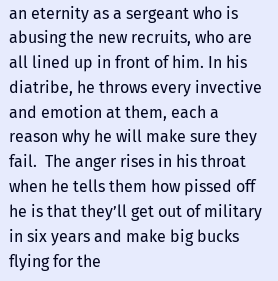an eternity as a sergeant who is abusing the new recruits, who are all lined up in front of him. In his diatribe, he throws every invective and emotion at them, each a reason why he will make sure they fail.  The anger rises in his throat when he tells them how pissed off he is that they’ll get out of military in six years and make big bucks flying for the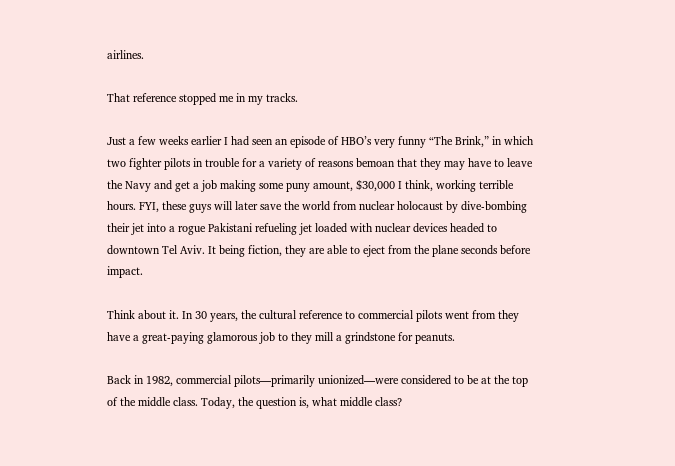airlines.

That reference stopped me in my tracks.

Just a few weeks earlier I had seen an episode of HBO’s very funny “The Brink,” in which two fighter pilots in trouble for a variety of reasons bemoan that they may have to leave the Navy and get a job making some puny amount, $30,000 I think, working terrible hours. FYI, these guys will later save the world from nuclear holocaust by dive-bombing their jet into a rogue Pakistani refueling jet loaded with nuclear devices headed to downtown Tel Aviv. It being fiction, they are able to eject from the plane seconds before impact.

Think about it. In 30 years, the cultural reference to commercial pilots went from they have a great-paying glamorous job to they mill a grindstone for peanuts.

Back in 1982, commercial pilots—primarily unionized—were considered to be at the top of the middle class. Today, the question is, what middle class?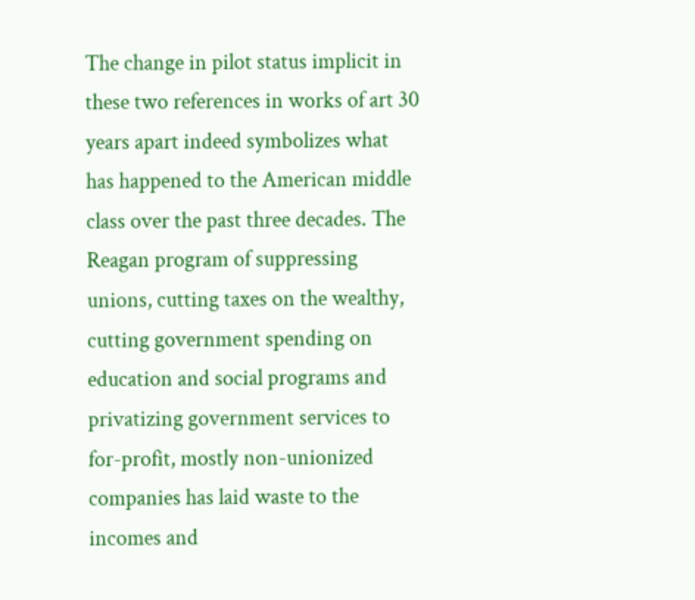The change in pilot status implicit in these two references in works of art 30 years apart indeed symbolizes what has happened to the American middle class over the past three decades. The Reagan program of suppressing unions, cutting taxes on the wealthy, cutting government spending on education and social programs and privatizing government services to for-profit, mostly non-unionized companies has laid waste to the incomes and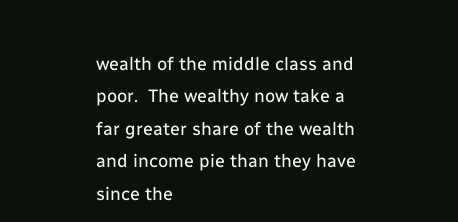wealth of the middle class and poor.  The wealthy now take a far greater share of the wealth and income pie than they have since the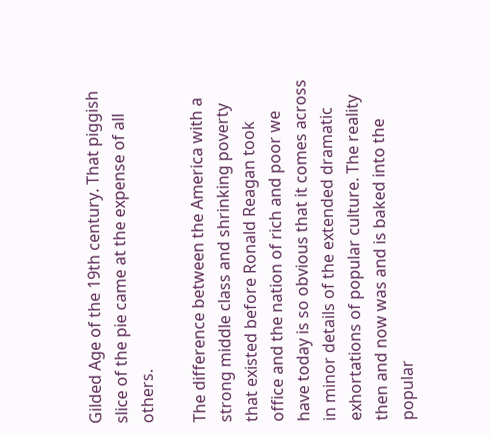Gilded Age of the 19th century. That piggish slice of the pie came at the expense of all others.

The difference between the America with a strong middle class and shrinking poverty that existed before Ronald Reagan took office and the nation of rich and poor we have today is so obvious that it comes across in minor details of the extended dramatic exhortations of popular culture. The reality then and now was and is baked into the popular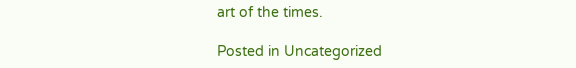art of the times.

Posted in Uncategorized